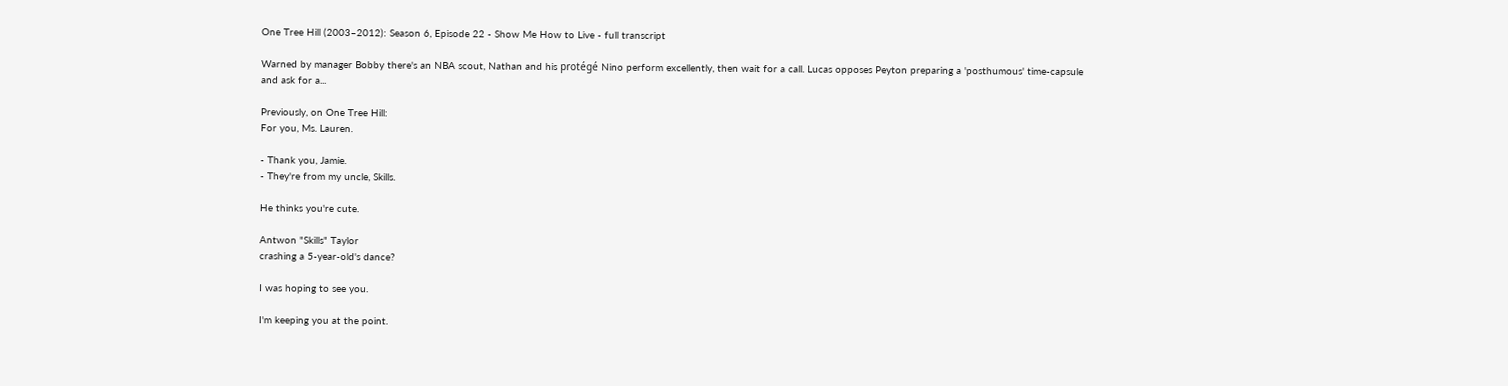One Tree Hill (2003–2012): Season 6, Episode 22 - Show Me How to Live - full transcript

Warned by manager Bobby there's an NBA scout, Nathan and his protégé Nino perform excellently, then wait for a call. Lucas opposes Peyton preparing a 'posthumous' time-capsule and ask for a...

Previously, on One Tree Hill:
For you, Ms. Lauren.

- Thank you, Jamie.
- They're from my uncle, Skills.

He thinks you're cute.

Antwon "Skills" Taylor
crashing a 5-year-old's dance?

I was hoping to see you.

I'm keeping you at the point.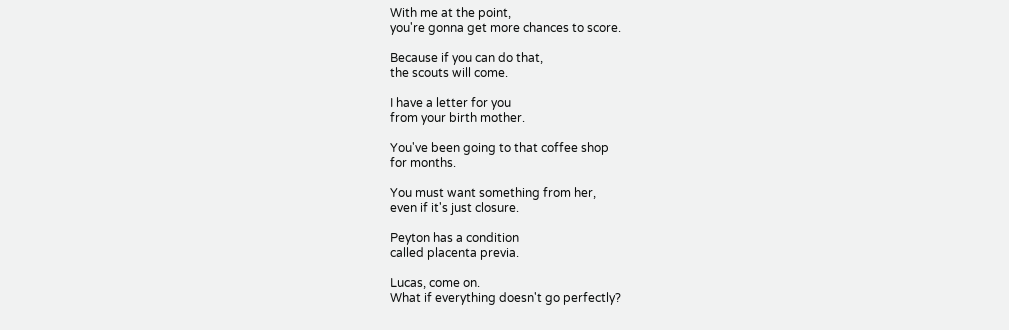With me at the point,
you're gonna get more chances to score.

Because if you can do that,
the scouts will come.

I have a letter for you
from your birth mother.

You've been going to that coffee shop
for months.

You must want something from her,
even if it's just closure.

Peyton has a condition
called placenta previa.

Lucas, come on.
What if everything doesn't go perfectly?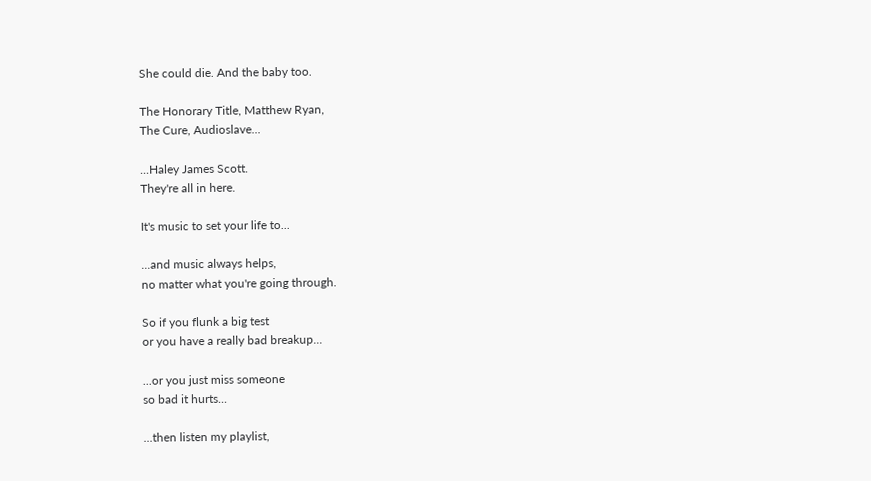She could die. And the baby too.

The Honorary Title, Matthew Ryan,
The Cure, Audioslave...

...Haley James Scott.
They're all in here.

It's music to set your life to...

...and music always helps,
no matter what you're going through.

So if you flunk a big test
or you have a really bad breakup...

...or you just miss someone
so bad it hurts...

...then listen my playlist,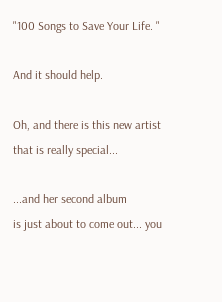"100 Songs to Save Your Life. "

And it should help.

Oh, and there is this new artist
that is really special...

...and her second album
is just about to come out... you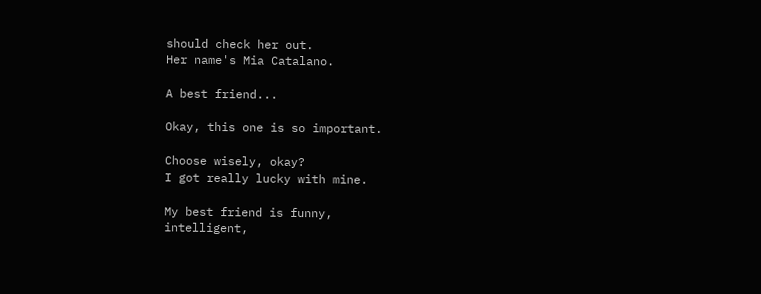should check her out.
Her name's Mia Catalano.

A best friend...

Okay, this one is so important.

Choose wisely, okay?
I got really lucky with mine.

My best friend is funny,
intelligent,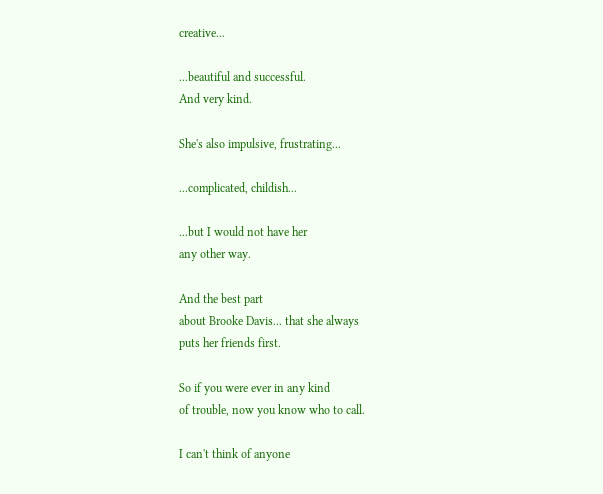creative...

...beautiful and successful.
And very kind.

She's also impulsive, frustrating...

...complicated, childish...

...but I would not have her
any other way.

And the best part
about Brooke Davis... that she always
puts her friends first.

So if you were ever in any kind
of trouble, now you know who to call.

I can't think of anyone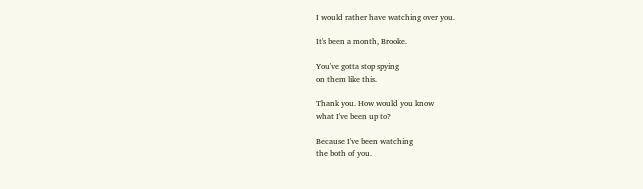I would rather have watching over you.

It's been a month, Brooke.

You've gotta stop spying
on them like this.

Thank you. How would you know
what I've been up to?

Because I've been watching
the both of you.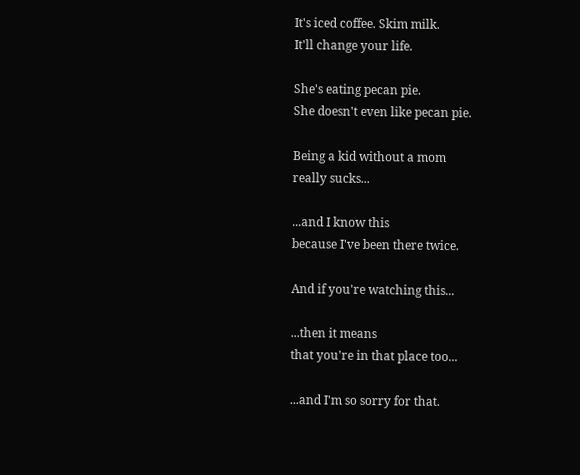It's iced coffee. Skim milk.
It'll change your life.

She's eating pecan pie.
She doesn't even like pecan pie.

Being a kid without a mom
really sucks...

...and I know this
because I've been there twice.

And if you're watching this...

...then it means
that you're in that place too...

...and I'm so sorry for that.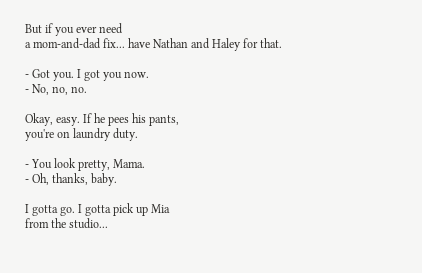But if you ever need
a mom-and-dad fix... have Nathan and Haley for that.

- Got you. I got you now.
- No, no, no.

Okay, easy. If he pees his pants,
you're on laundry duty.

- You look pretty, Mama.
- Oh, thanks, baby.

I gotta go. I gotta pick up Mia
from the studio...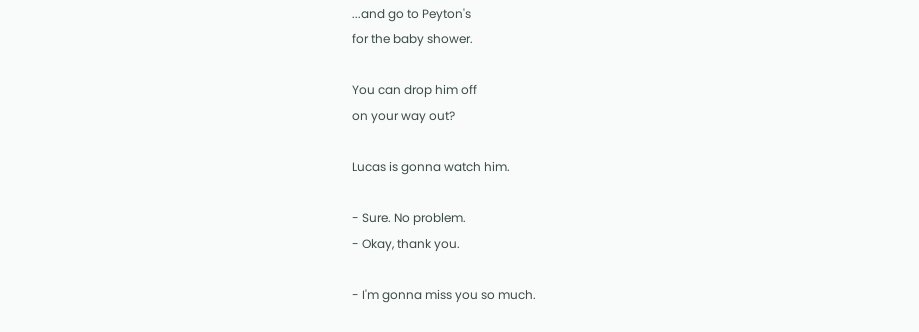...and go to Peyton's
for the baby shower.

You can drop him off
on your way out?

Lucas is gonna watch him.

- Sure. No problem.
- Okay, thank you.

- I'm gonna miss you so much.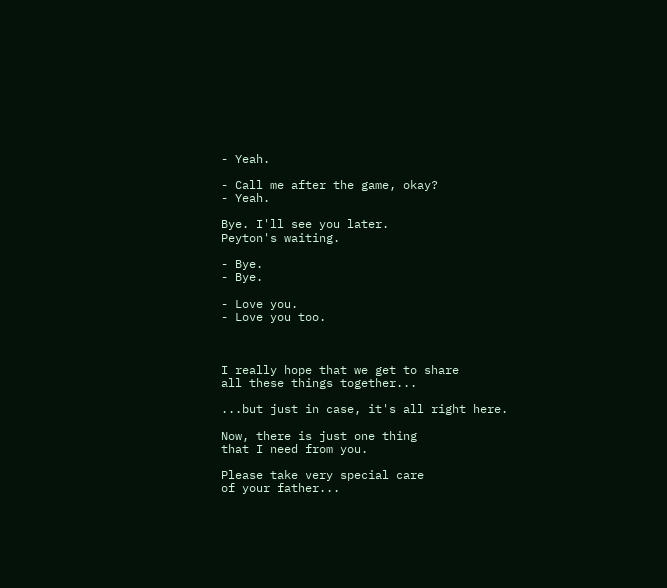- Yeah.

- Call me after the game, okay?
- Yeah.

Bye. I'll see you later.
Peyton's waiting.

- Bye.
- Bye.

- Love you.
- Love you too.



I really hope that we get to share
all these things together...

...but just in case, it's all right here.

Now, there is just one thing
that I need from you.

Please take very special care
of your father...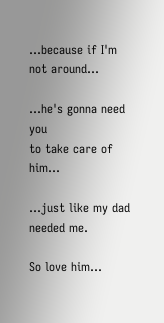...because if I'm not around...

...he's gonna need you
to take care of him...

...just like my dad needed me.

So love him...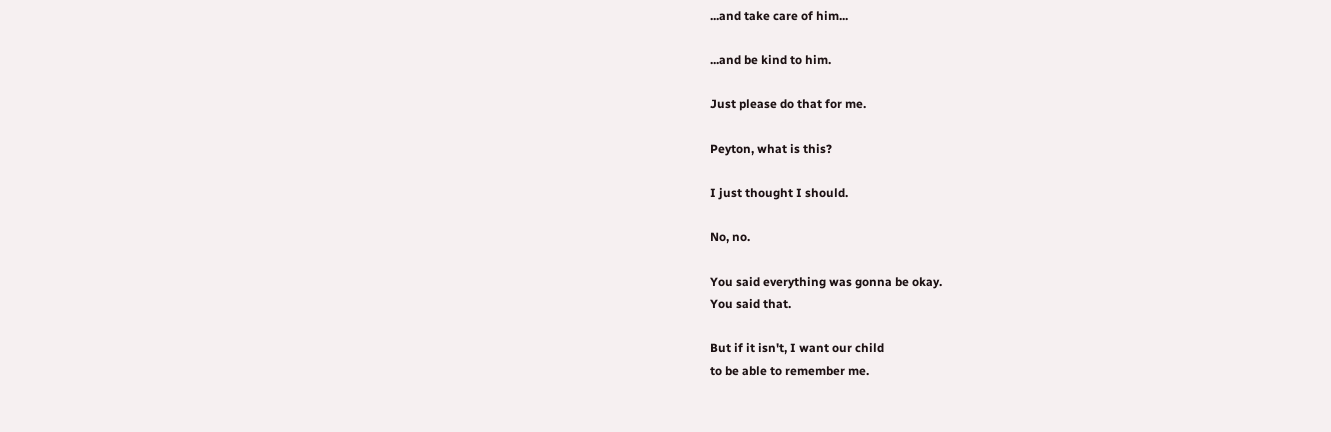...and take care of him...

...and be kind to him.

Just please do that for me.

Peyton, what is this?

I just thought I should.

No, no.

You said everything was gonna be okay.
You said that.

But if it isn't, I want our child
to be able to remember me.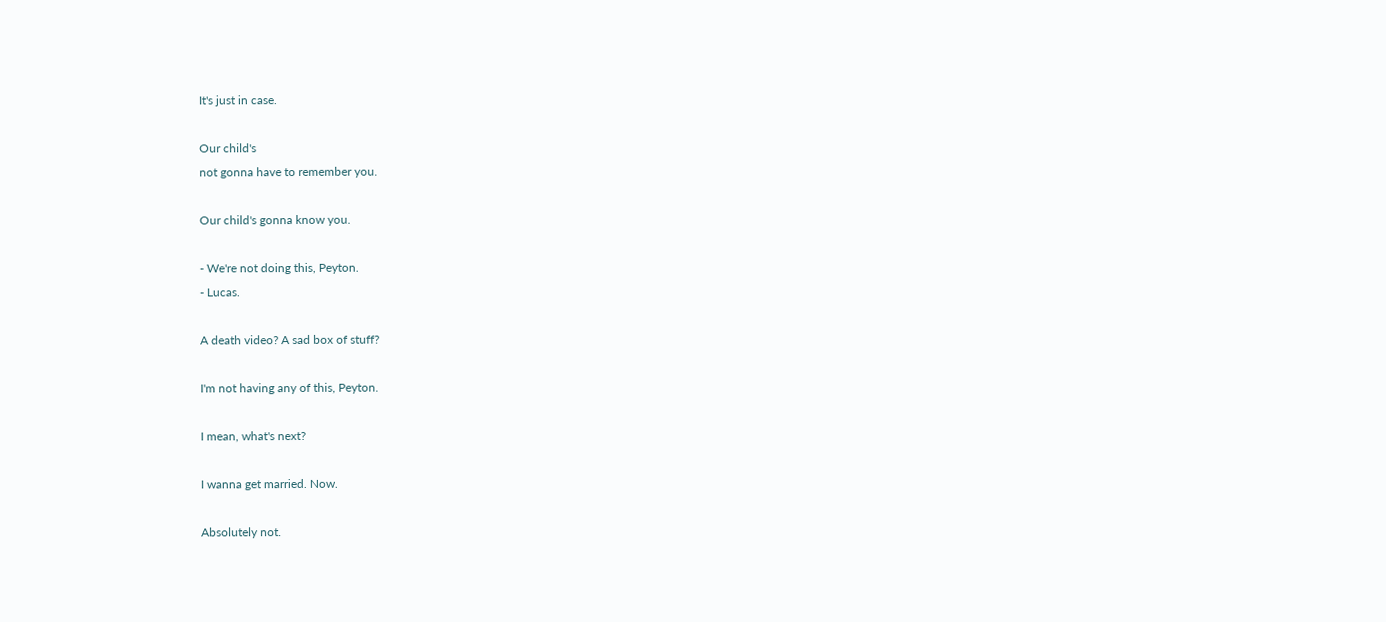It's just in case.

Our child's
not gonna have to remember you.

Our child's gonna know you.

- We're not doing this, Peyton.
- Lucas.

A death video? A sad box of stuff?

I'm not having any of this, Peyton.

I mean, what's next?

I wanna get married. Now.

Absolutely not.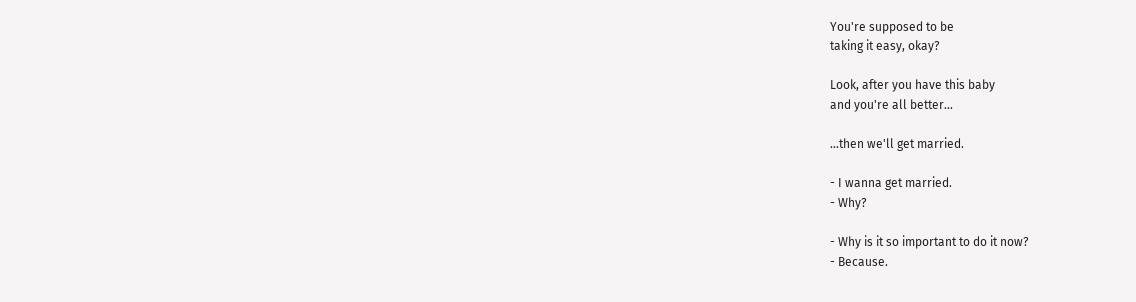You're supposed to be
taking it easy, okay?

Look, after you have this baby
and you're all better...

...then we'll get married.

- I wanna get married.
- Why?

- Why is it so important to do it now?
- Because.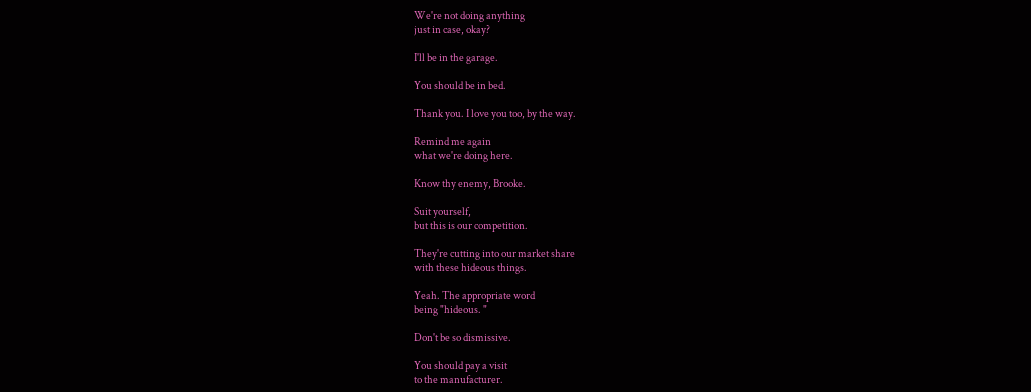We're not doing anything
just in case, okay?

I'll be in the garage.

You should be in bed.

Thank you. I love you too, by the way.

Remind me again
what we're doing here.

Know thy enemy, Brooke.

Suit yourself,
but this is our competition.

They're cutting into our market share
with these hideous things.

Yeah. The appropriate word
being "hideous. "

Don't be so dismissive.

You should pay a visit
to the manufacturer.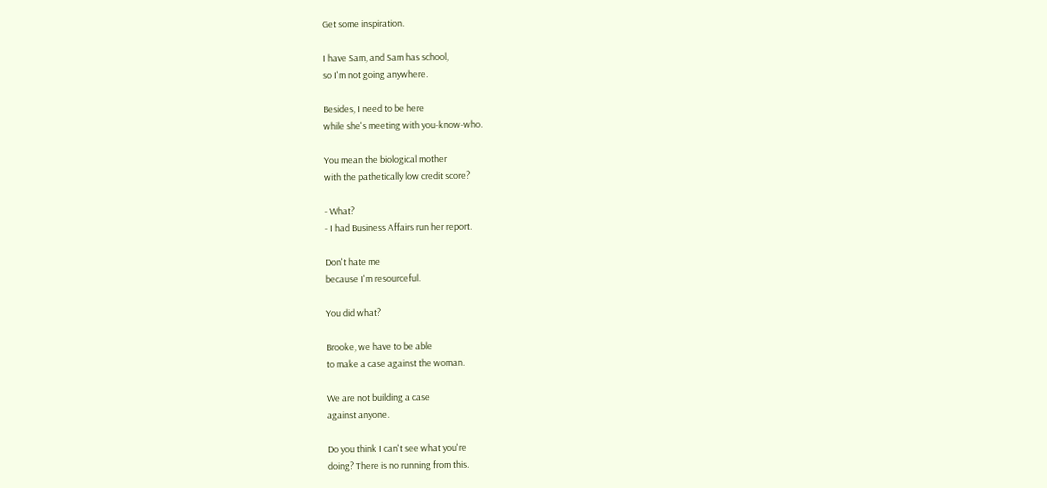Get some inspiration.

I have Sam, and Sam has school,
so I'm not going anywhere.

Besides, I need to be here
while she's meeting with you-know-who.

You mean the biological mother
with the pathetically low credit score?

- What?
- I had Business Affairs run her report.

Don't hate me
because I'm resourceful.

You did what?

Brooke, we have to be able
to make a case against the woman.

We are not building a case
against anyone.

Do you think I can't see what you're
doing? There is no running from this.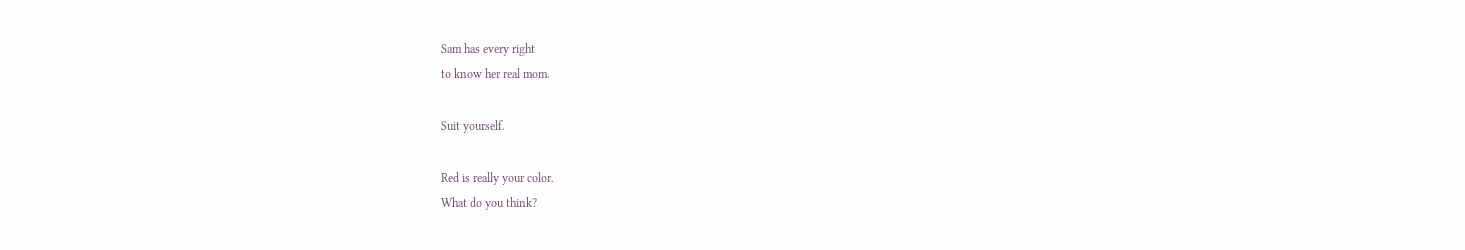Sam has every right
to know her real mom.

Suit yourself.

Red is really your color.
What do you think?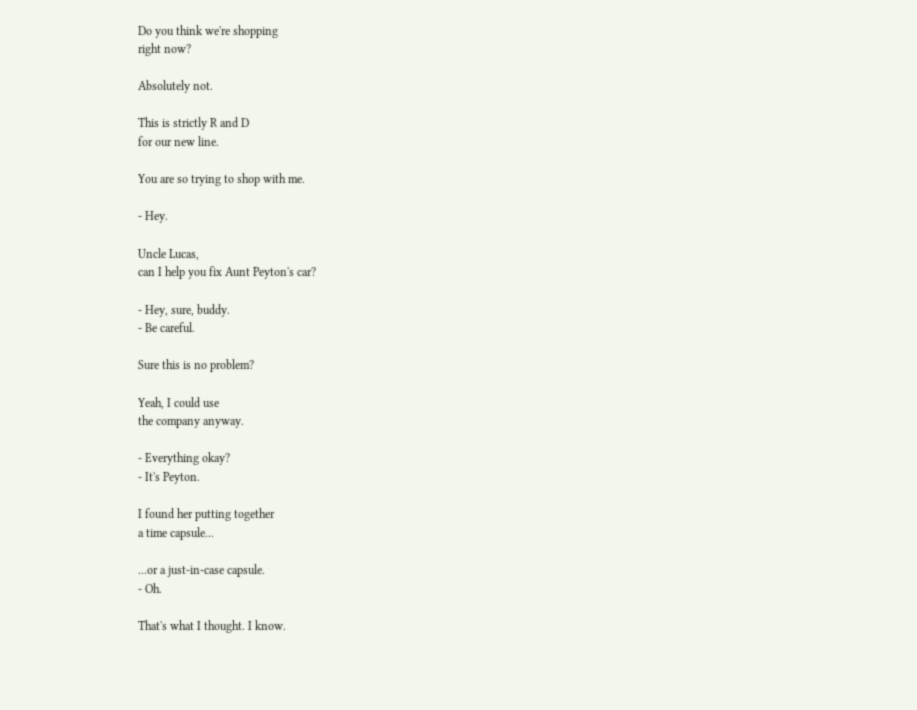Do you think we're shopping
right now?

Absolutely not.

This is strictly R and D
for our new line.

You are so trying to shop with me.

- Hey.

Uncle Lucas,
can I help you fix Aunt Peyton's car?

- Hey, sure, buddy.
- Be careful.

Sure this is no problem?

Yeah, I could use
the company anyway.

- Everything okay?
- It's Peyton.

I found her putting together
a time capsule...

...or a just-in-case capsule.
- Oh.

That's what I thought. I know.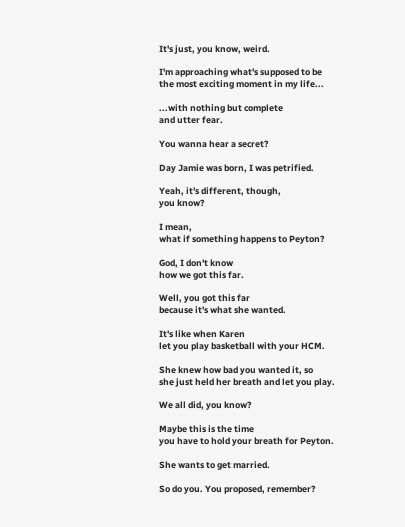It's just, you know, weird.

I'm approaching what's supposed to be
the most exciting moment in my life...

...with nothing but complete
and utter fear.

You wanna hear a secret?

Day Jamie was born, I was petrified.

Yeah, it's different, though,
you know?

I mean,
what if something happens to Peyton?

God, I don't know
how we got this far.

Well, you got this far
because it's what she wanted.

It's like when Karen
let you play basketball with your HCM.

She knew how bad you wanted it, so
she just held her breath and let you play.

We all did, you know?

Maybe this is the time
you have to hold your breath for Peyton.

She wants to get married.

So do you. You proposed, remember?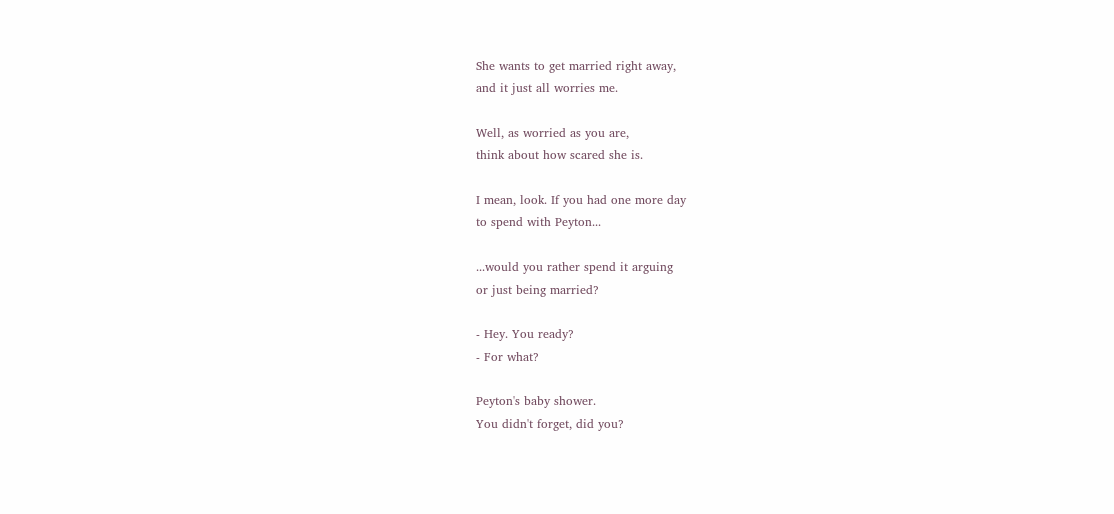She wants to get married right away,
and it just all worries me.

Well, as worried as you are,
think about how scared she is.

I mean, look. If you had one more day
to spend with Peyton...

...would you rather spend it arguing
or just being married?

- Hey. You ready?
- For what?

Peyton's baby shower.
You didn't forget, did you?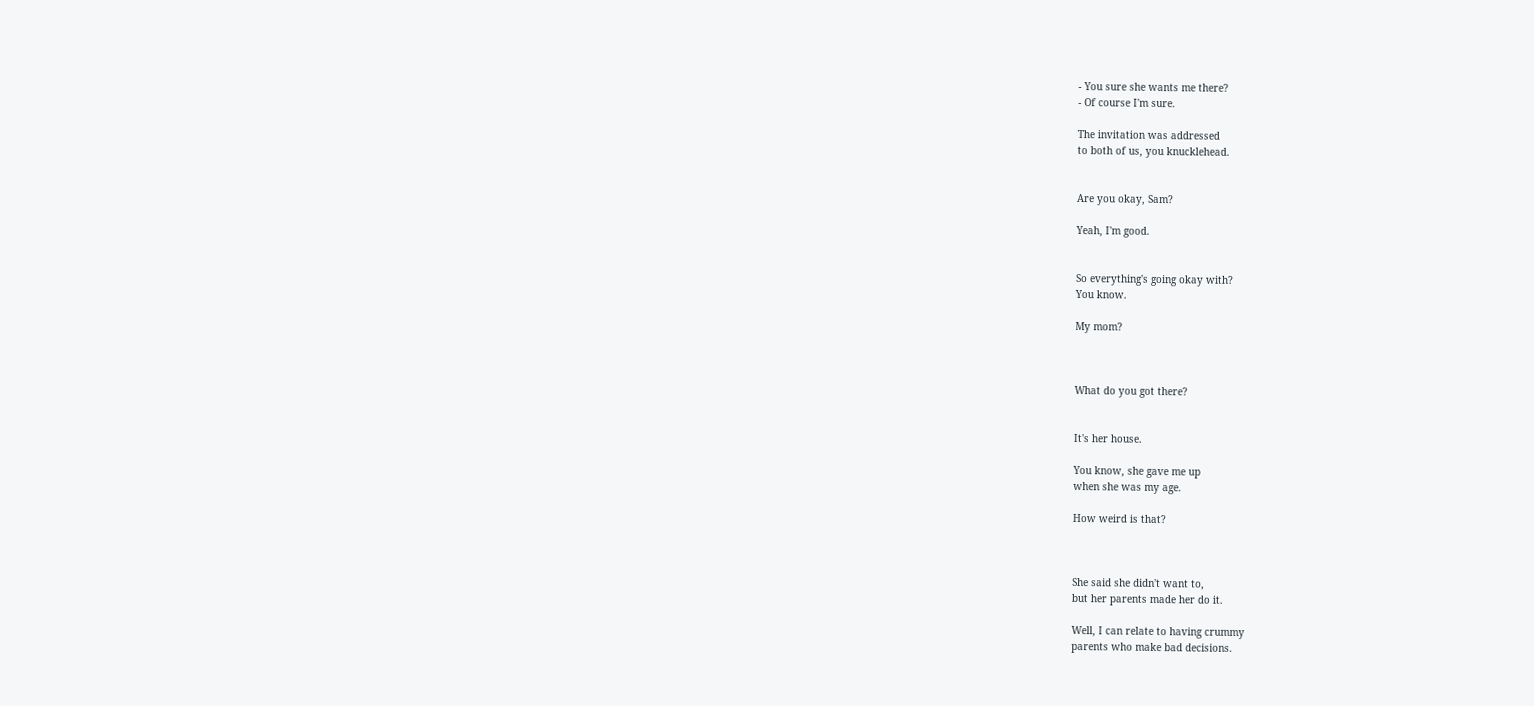- You sure she wants me there?
- Of course I'm sure.

The invitation was addressed
to both of us, you knucklehead.


Are you okay, Sam?

Yeah, I'm good.


So everything's going okay with?
You know.

My mom?



What do you got there?


It's her house.

You know, she gave me up
when she was my age.

How weird is that?



She said she didn't want to,
but her parents made her do it.

Well, I can relate to having crummy
parents who make bad decisions.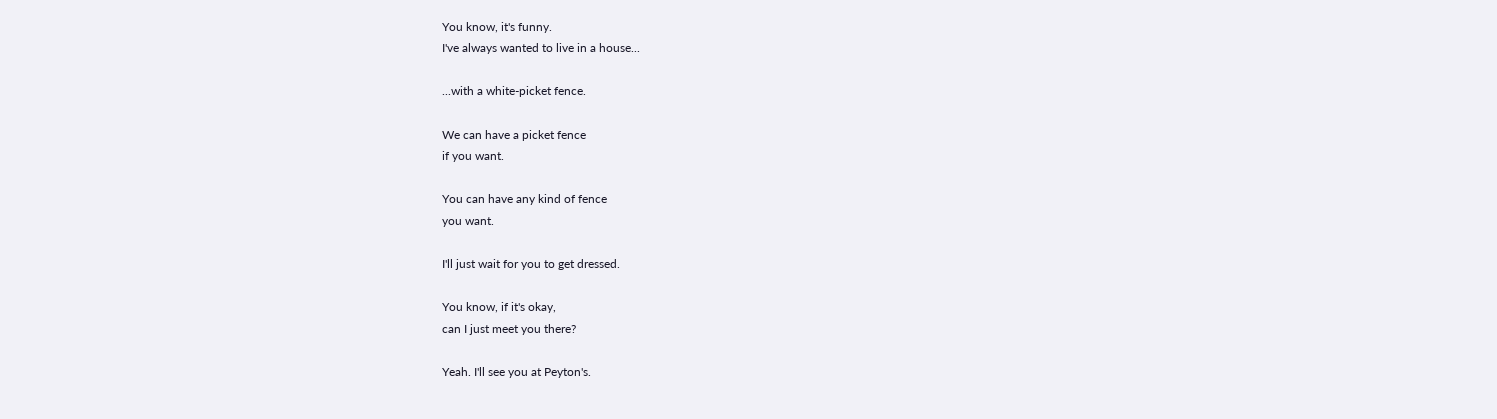You know, it's funny.
I've always wanted to live in a house...

...with a white-picket fence.

We can have a picket fence
if you want.

You can have any kind of fence
you want.

I'll just wait for you to get dressed.

You know, if it's okay,
can I just meet you there?

Yeah. I'll see you at Peyton's.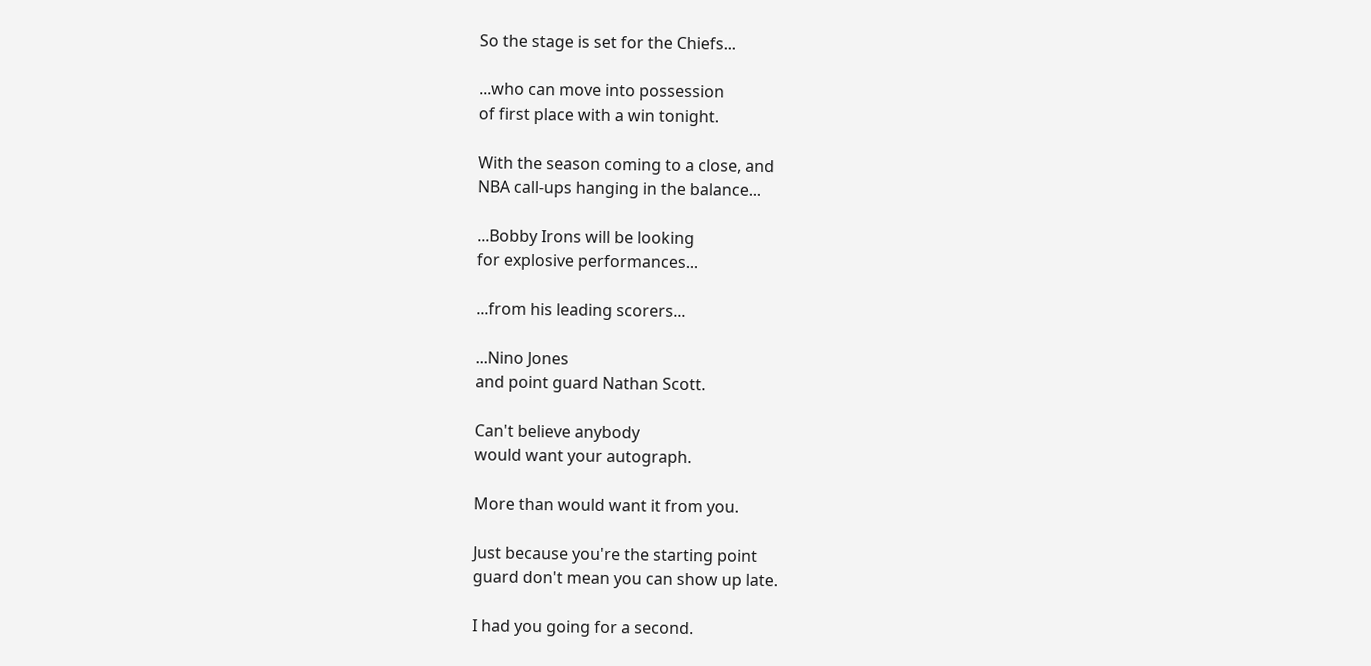So the stage is set for the Chiefs...

...who can move into possession
of first place with a win tonight.

With the season coming to a close, and
NBA call-ups hanging in the balance...

...Bobby Irons will be looking
for explosive performances...

...from his leading scorers...

...Nino Jones
and point guard Nathan Scott.

Can't believe anybody
would want your autograph.

More than would want it from you.

Just because you're the starting point
guard don't mean you can show up late.

I had you going for a second.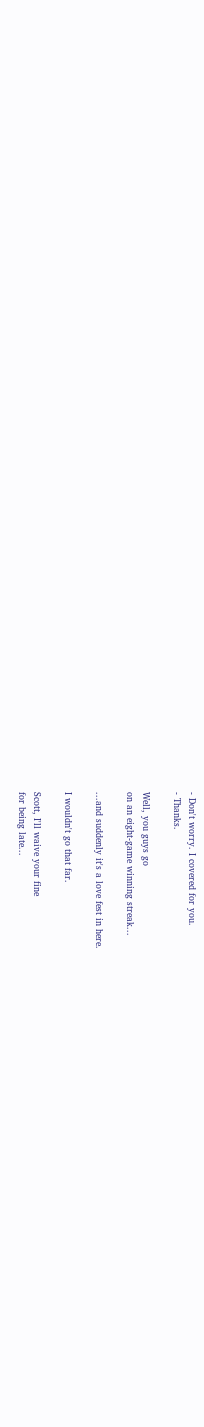- Don't worry. I covered for you.
- Thanks.

Well, you guys go
on an eight-game winning streak...

...and suddenly it's a love fest in here.

I wouldn't go that far.

Scott, I'll waive your fine
for being late...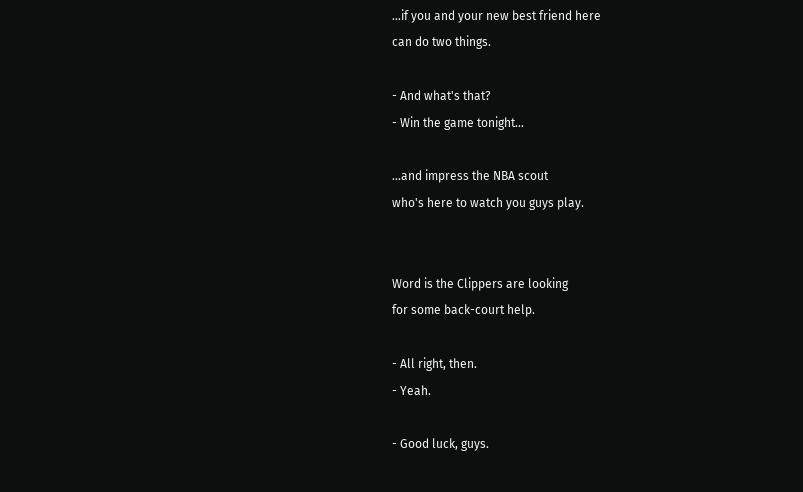...if you and your new best friend here
can do two things.

- And what's that?
- Win the game tonight...

...and impress the NBA scout
who's here to watch you guys play.


Word is the Clippers are looking
for some back-court help.

- All right, then.
- Yeah.

- Good luck, guys.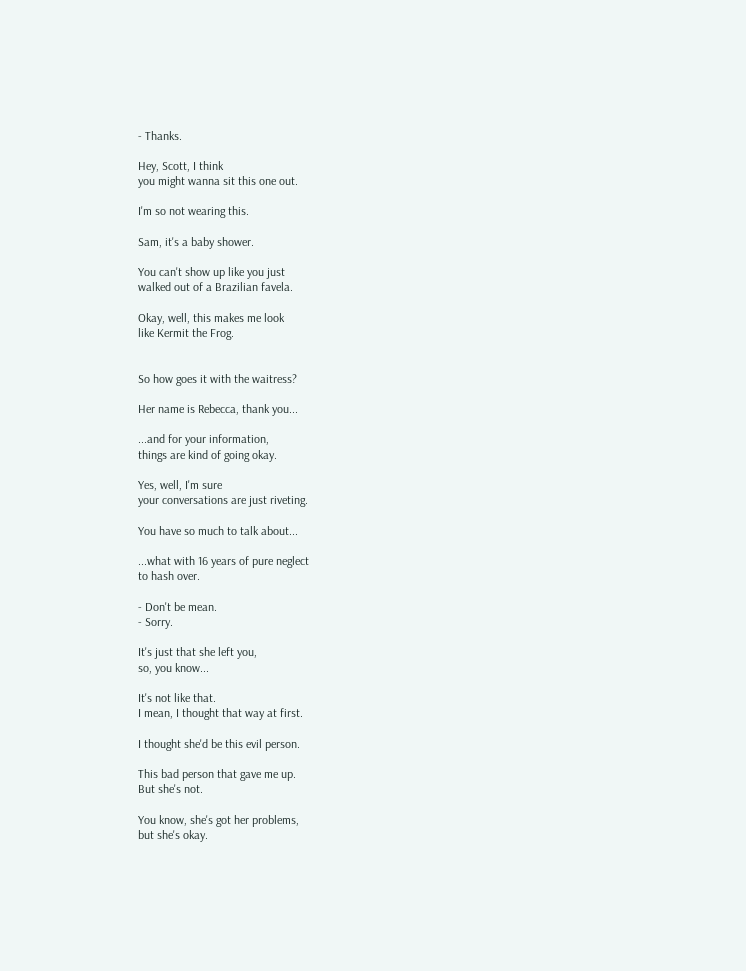- Thanks.

Hey, Scott, I think
you might wanna sit this one out.

I'm so not wearing this.

Sam, it's a baby shower.

You can't show up like you just
walked out of a Brazilian favela.

Okay, well, this makes me look
like Kermit the Frog.


So how goes it with the waitress?

Her name is Rebecca, thank you...

...and for your information,
things are kind of going okay.

Yes, well, I'm sure
your conversations are just riveting.

You have so much to talk about...

...what with 16 years of pure neglect
to hash over.

- Don't be mean.
- Sorry.

It's just that she left you,
so, you know...

It's not like that.
I mean, I thought that way at first.

I thought she'd be this evil person.

This bad person that gave me up.
But she's not.

You know, she's got her problems,
but she's okay.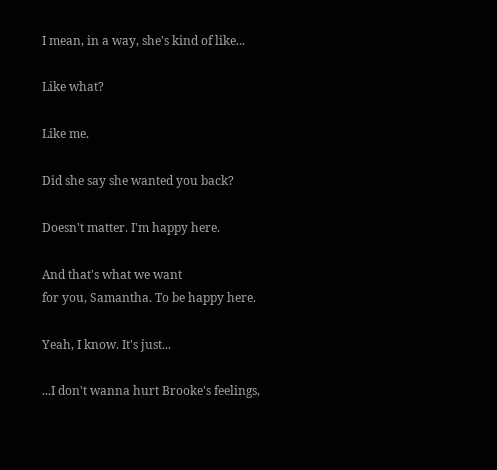I mean, in a way, she's kind of like...

Like what?

Like me.

Did she say she wanted you back?

Doesn't matter. I'm happy here.

And that's what we want
for you, Samantha. To be happy here.

Yeah, I know. It's just...

...I don't wanna hurt Brooke's feelings,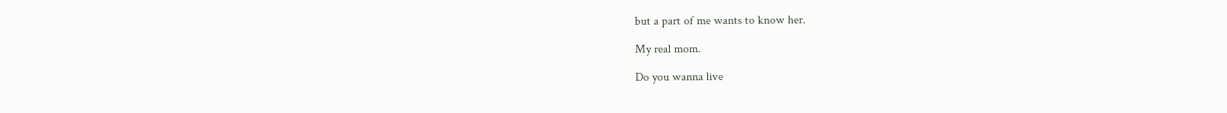but a part of me wants to know her.

My real mom.

Do you wanna live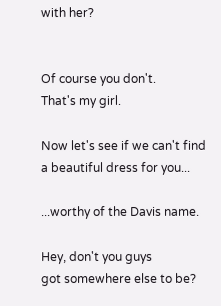with her?


Of course you don't.
That's my girl.

Now let's see if we can't find
a beautiful dress for you...

...worthy of the Davis name.

Hey, don't you guys
got somewhere else to be?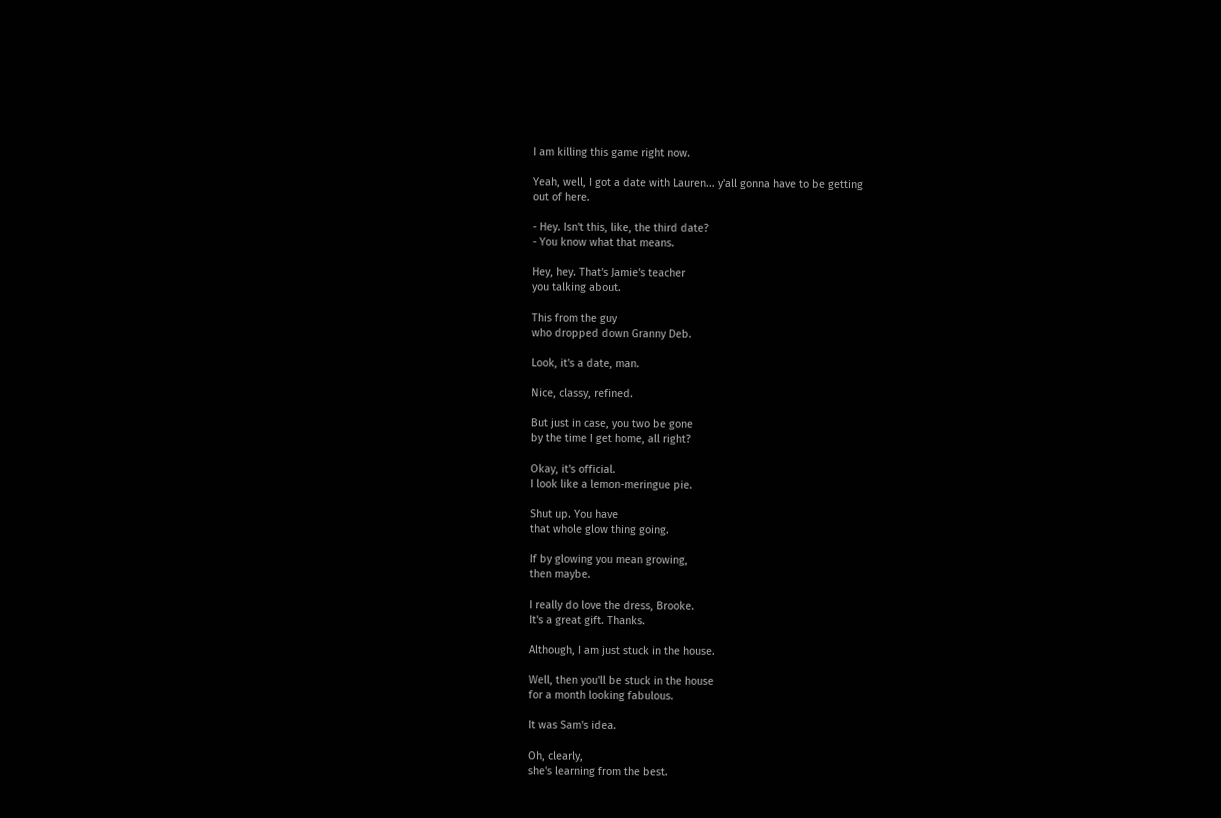I am killing this game right now.

Yeah, well, I got a date with Lauren... y'all gonna have to be getting
out of here.

- Hey. Isn't this, like, the third date?
- You know what that means.

Hey, hey. That's Jamie's teacher
you talking about.

This from the guy
who dropped down Granny Deb.

Look, it's a date, man.

Nice, classy, refined.

But just in case, you two be gone
by the time I get home, all right?

Okay, it's official.
I look like a lemon-meringue pie.

Shut up. You have
that whole glow thing going.

If by glowing you mean growing,
then maybe.

I really do love the dress, Brooke.
It's a great gift. Thanks.

Although, I am just stuck in the house.

Well, then you'll be stuck in the house
for a month looking fabulous.

It was Sam's idea.

Oh, clearly,
she's learning from the best.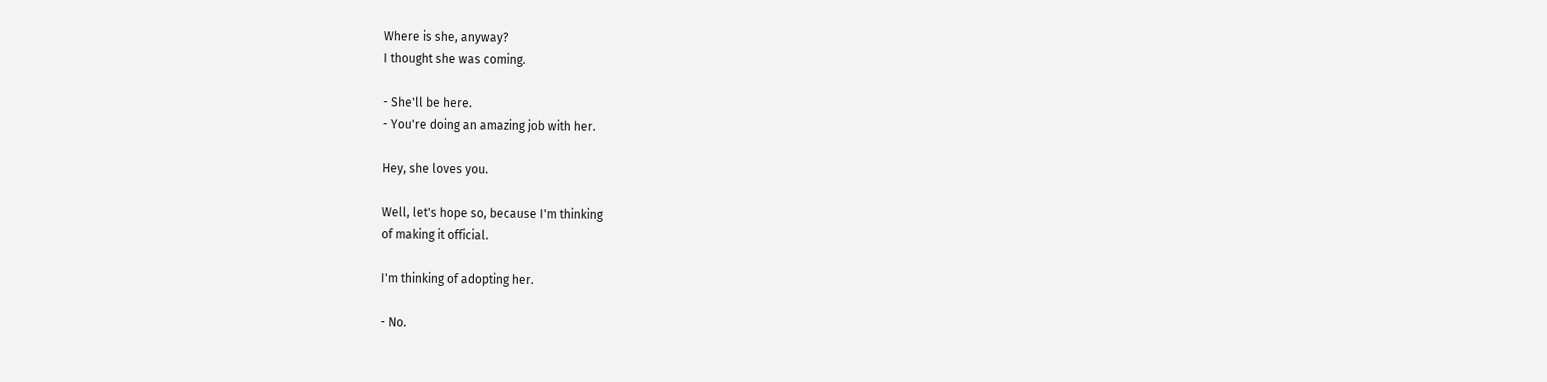Where is she, anyway?
I thought she was coming.

- She'll be here.
- You're doing an amazing job with her.

Hey, she loves you.

Well, let's hope so, because I'm thinking
of making it official.

I'm thinking of adopting her.

- No.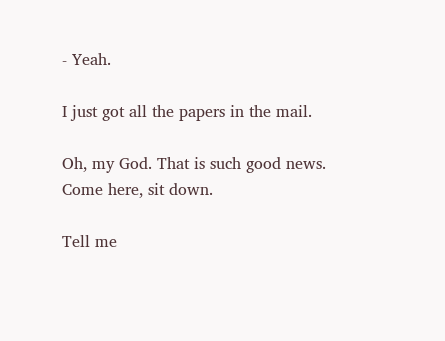- Yeah.

I just got all the papers in the mail.

Oh, my God. That is such good news.
Come here, sit down.

Tell me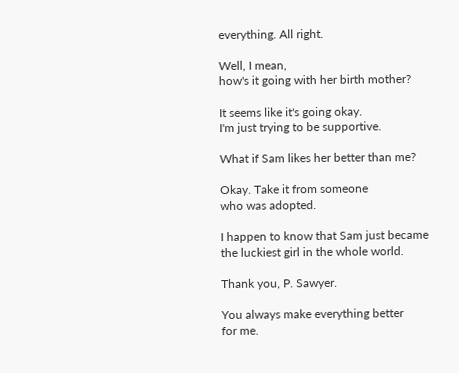everything. All right.

Well, I mean,
how's it going with her birth mother?

It seems like it's going okay.
I'm just trying to be supportive.

What if Sam likes her better than me?

Okay. Take it from someone
who was adopted.

I happen to know that Sam just became
the luckiest girl in the whole world.

Thank you, P. Sawyer.

You always make everything better
for me.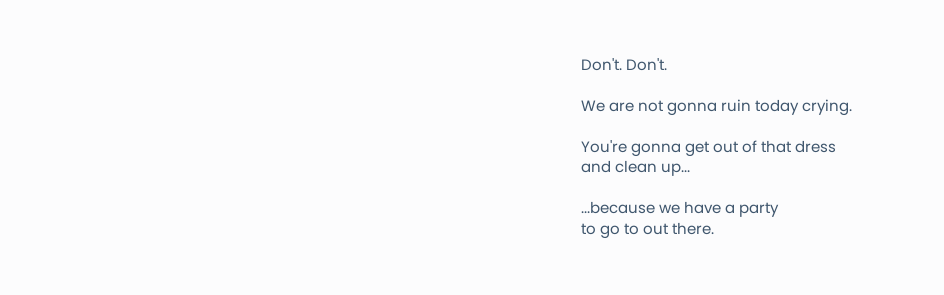Don't. Don't.

We are not gonna ruin today crying.

You're gonna get out of that dress
and clean up...

...because we have a party
to go to out there.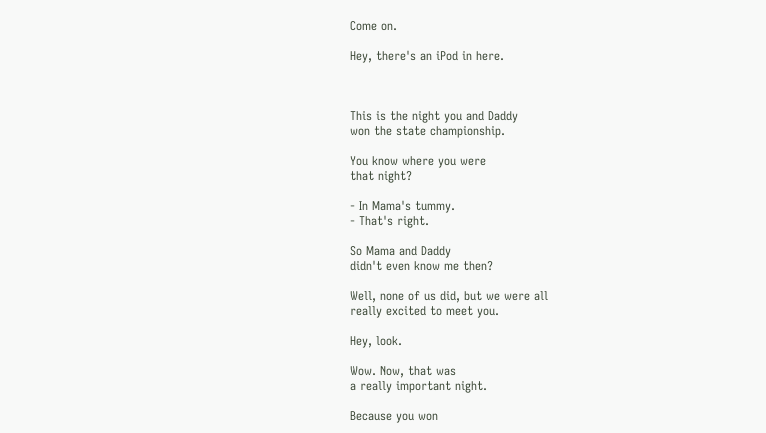Come on.

Hey, there's an iPod in here.



This is the night you and Daddy
won the state championship.

You know where you were
that night?

- In Mama's tummy.
- That's right.

So Mama and Daddy
didn't even know me then?

Well, none of us did, but we were all
really excited to meet you.

Hey, look.

Wow. Now, that was
a really important night.

Because you won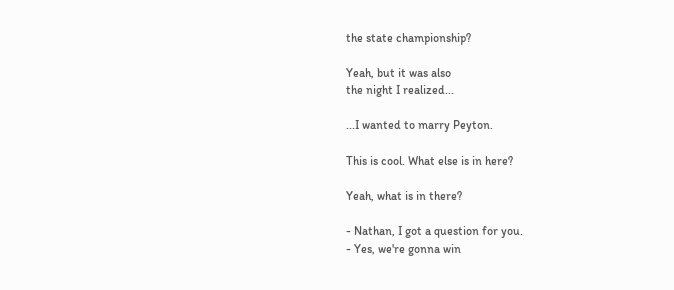the state championship?

Yeah, but it was also
the night I realized...

...I wanted to marry Peyton.

This is cool. What else is in here?

Yeah, what is in there?

- Nathan, I got a question for you.
- Yes, we're gonna win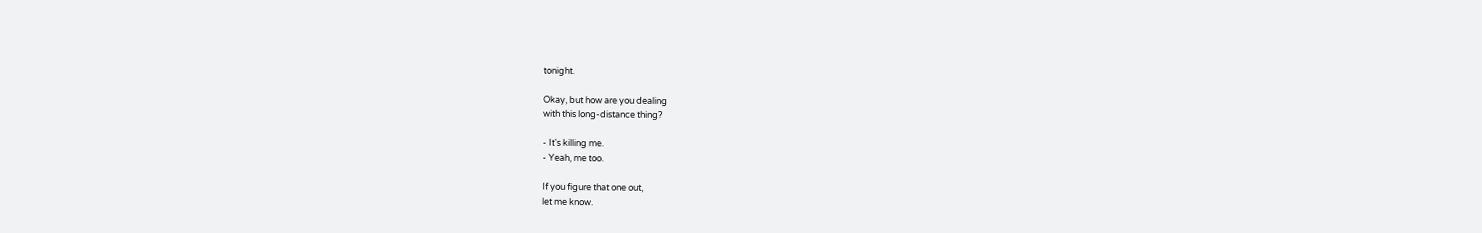tonight.

Okay, but how are you dealing
with this long-distance thing?

- It's killing me.
- Yeah, me too.

If you figure that one out,
let me know.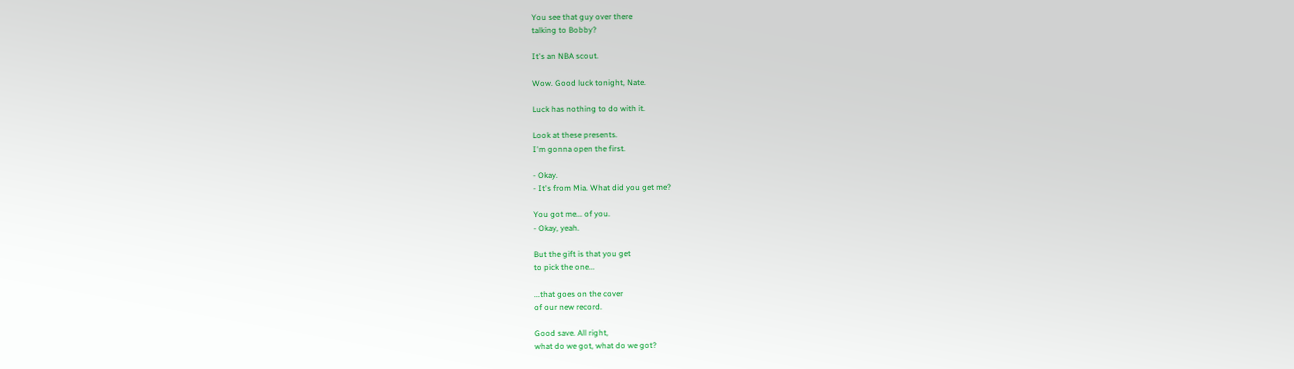You see that guy over there
talking to Bobby?

It's an NBA scout.

Wow. Good luck tonight, Nate.

Luck has nothing to do with it.

Look at these presents.
I'm gonna open the first.

- Okay.
- It's from Mia. What did you get me?

You got me... of you.
- Okay, yeah.

But the gift is that you get
to pick the one...

...that goes on the cover
of our new record.

Good save. All right,
what do we got, what do we got?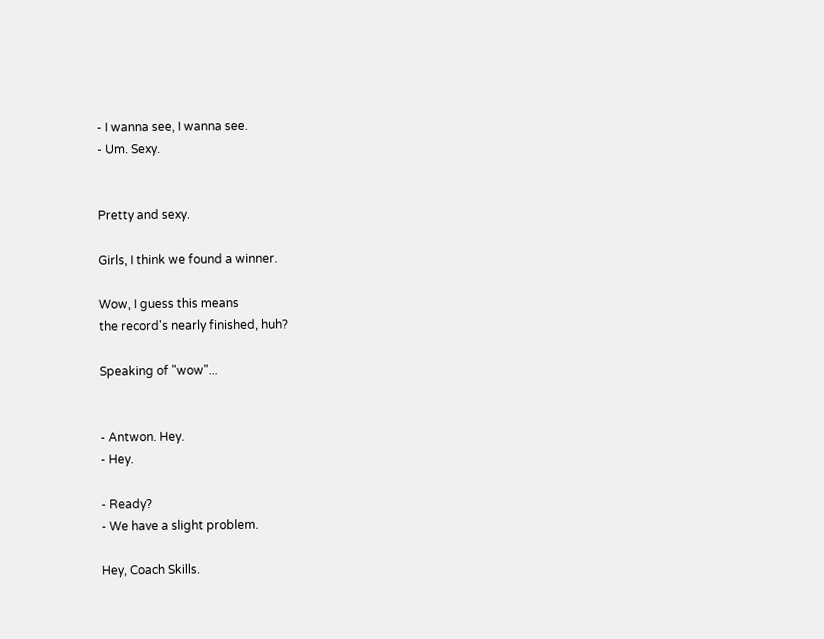- I wanna see, I wanna see.
- Um. Sexy.


Pretty and sexy.

Girls, I think we found a winner.

Wow, I guess this means
the record's nearly finished, huh?

Speaking of "wow"...


- Antwon. Hey.
- Hey.

- Ready?
- We have a slight problem.

Hey, Coach Skills.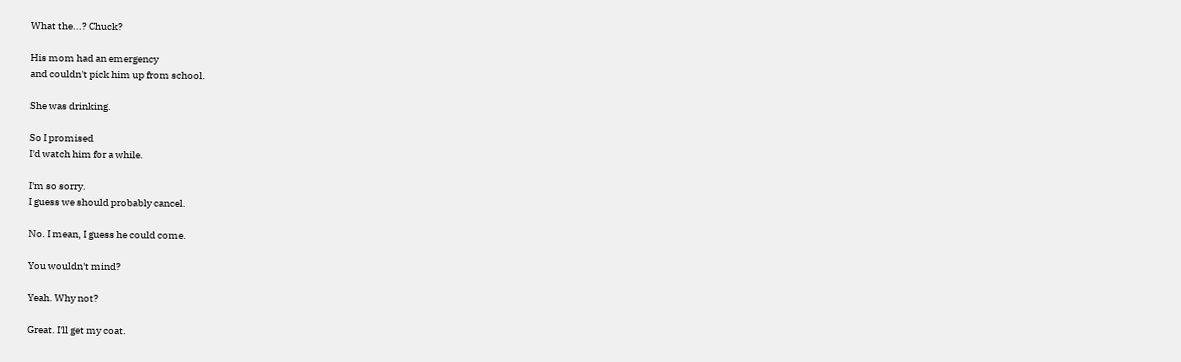What the...? Chuck?

His mom had an emergency
and couldn't pick him up from school.

She was drinking.

So I promised
I'd watch him for a while.

I'm so sorry.
I guess we should probably cancel.

No. I mean, I guess he could come.

You wouldn't mind?

Yeah. Why not?

Great. I'll get my coat.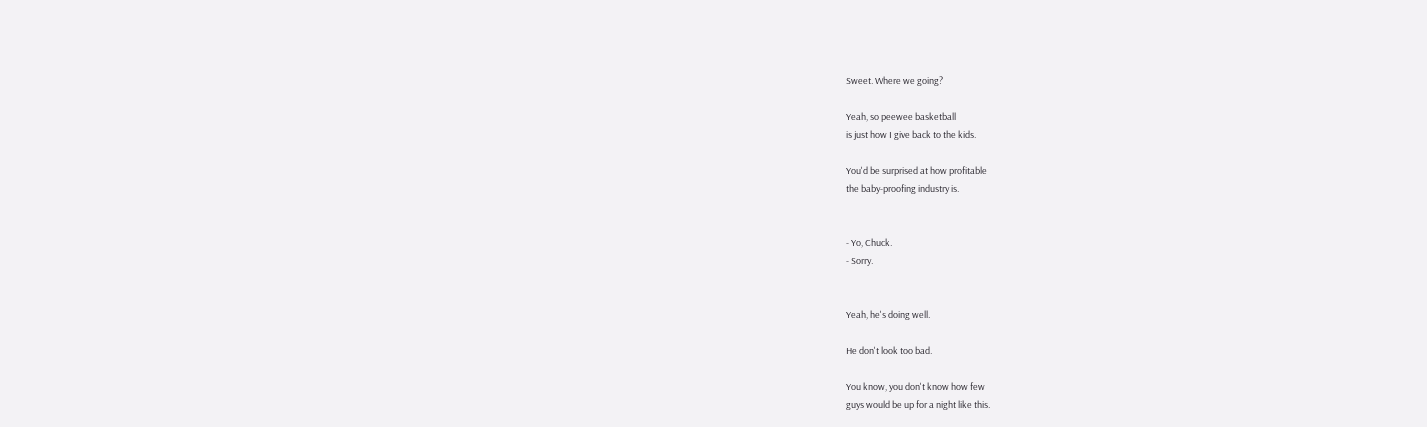Sweet. Where we going?

Yeah, so peewee basketball
is just how I give back to the kids.

You'd be surprised at how profitable
the baby-proofing industry is.


- Yo, Chuck.
- Sorry.


Yeah, he's doing well.

He don't look too bad.

You know, you don't know how few
guys would be up for a night like this.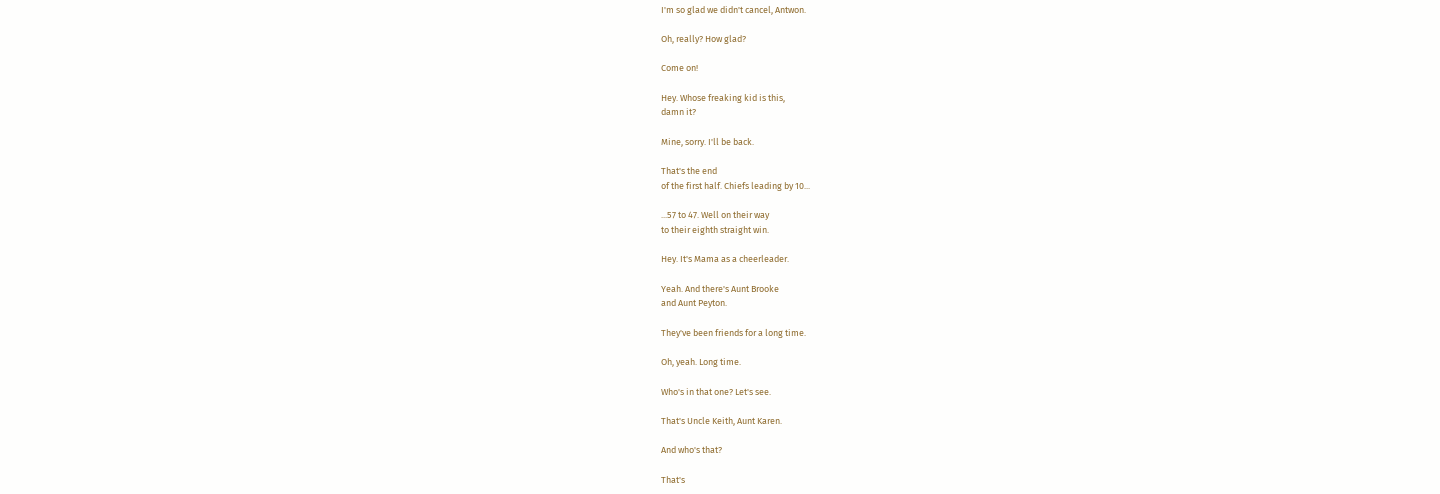I'm so glad we didn't cancel, Antwon.

Oh, really? How glad?

Come on!

Hey. Whose freaking kid is this,
damn it?

Mine, sorry. I'll be back.

That's the end
of the first half. Chiefs leading by 10...

...57 to 47. Well on their way
to their eighth straight win.

Hey. It's Mama as a cheerleader.

Yeah. And there's Aunt Brooke
and Aunt Peyton.

They've been friends for a long time.

Oh, yeah. Long time.

Who's in that one? Let's see.

That's Uncle Keith, Aunt Karen.

And who's that?

That's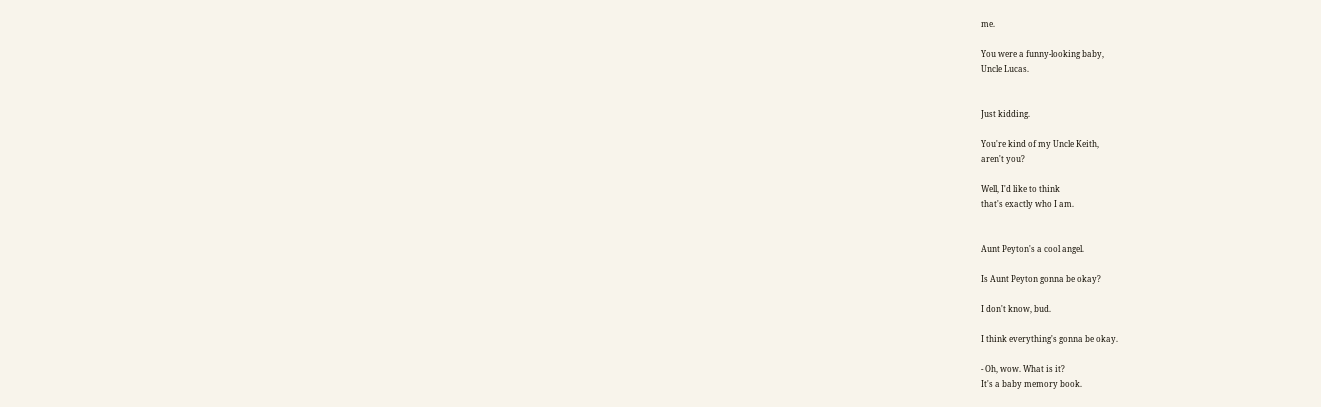me.

You were a funny-looking baby,
Uncle Lucas.


Just kidding.

You're kind of my Uncle Keith,
aren't you?

Well, I'd like to think
that's exactly who I am.


Aunt Peyton's a cool angel.

Is Aunt Peyton gonna be okay?

I don't know, bud.

I think everything's gonna be okay.

- Oh, wow. What is it?
It's a baby memory book.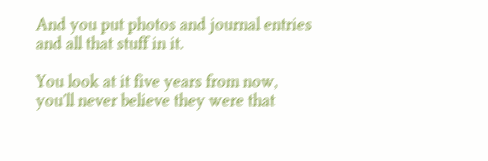And you put photos and journal entries
and all that stuff in it.

You look at it five years from now,
you'll never believe they were that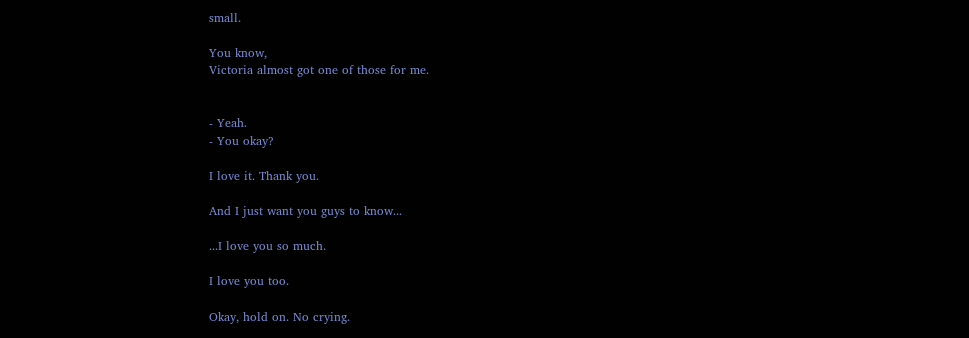small.

You know,
Victoria almost got one of those for me.


- Yeah.
- You okay?

I love it. Thank you.

And I just want you guys to know...

...I love you so much.

I love you too.

Okay, hold on. No crying.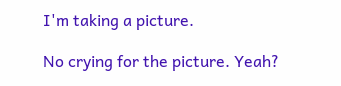I'm taking a picture.

No crying for the picture. Yeah?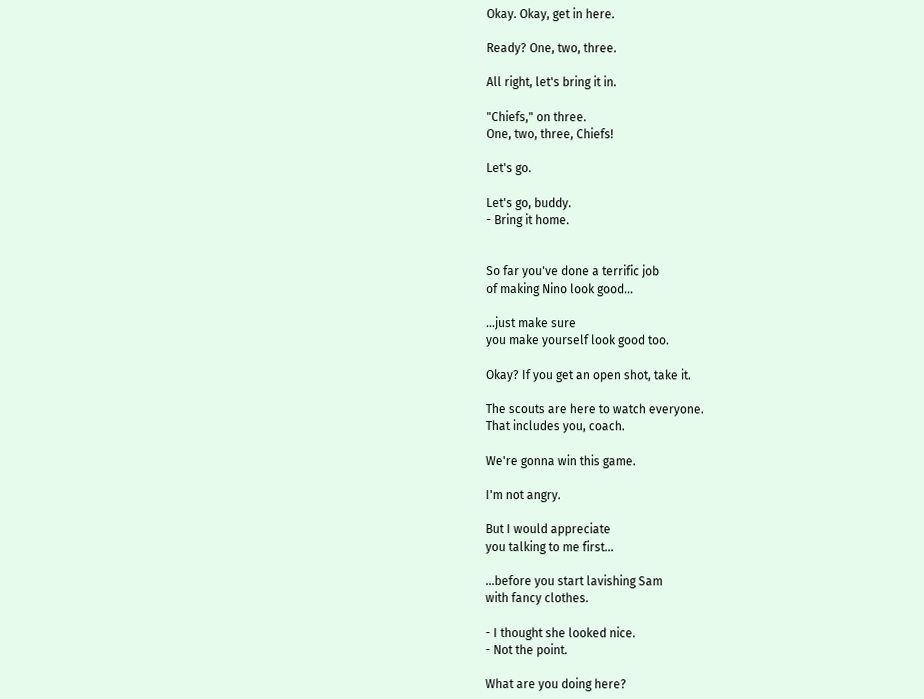Okay. Okay, get in here.

Ready? One, two, three.

All right, let's bring it in.

"Chiefs," on three.
One, two, three, Chiefs!

Let's go.

Let's go, buddy.
- Bring it home.


So far you've done a terrific job
of making Nino look good...

...just make sure
you make yourself look good too.

Okay? If you get an open shot, take it.

The scouts are here to watch everyone.
That includes you, coach.

We're gonna win this game.

I'm not angry.

But I would appreciate
you talking to me first...

...before you start lavishing Sam
with fancy clothes.

- I thought she looked nice.
- Not the point.

What are you doing here?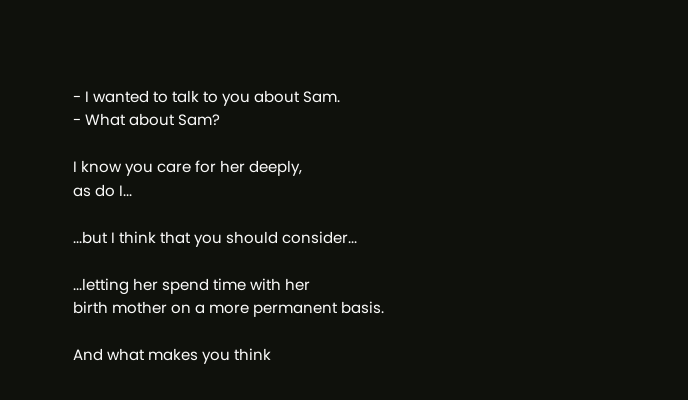- I wanted to talk to you about Sam.
- What about Sam?

I know you care for her deeply,
as do I...

...but I think that you should consider...

...letting her spend time with her
birth mother on a more permanent basis.

And what makes you think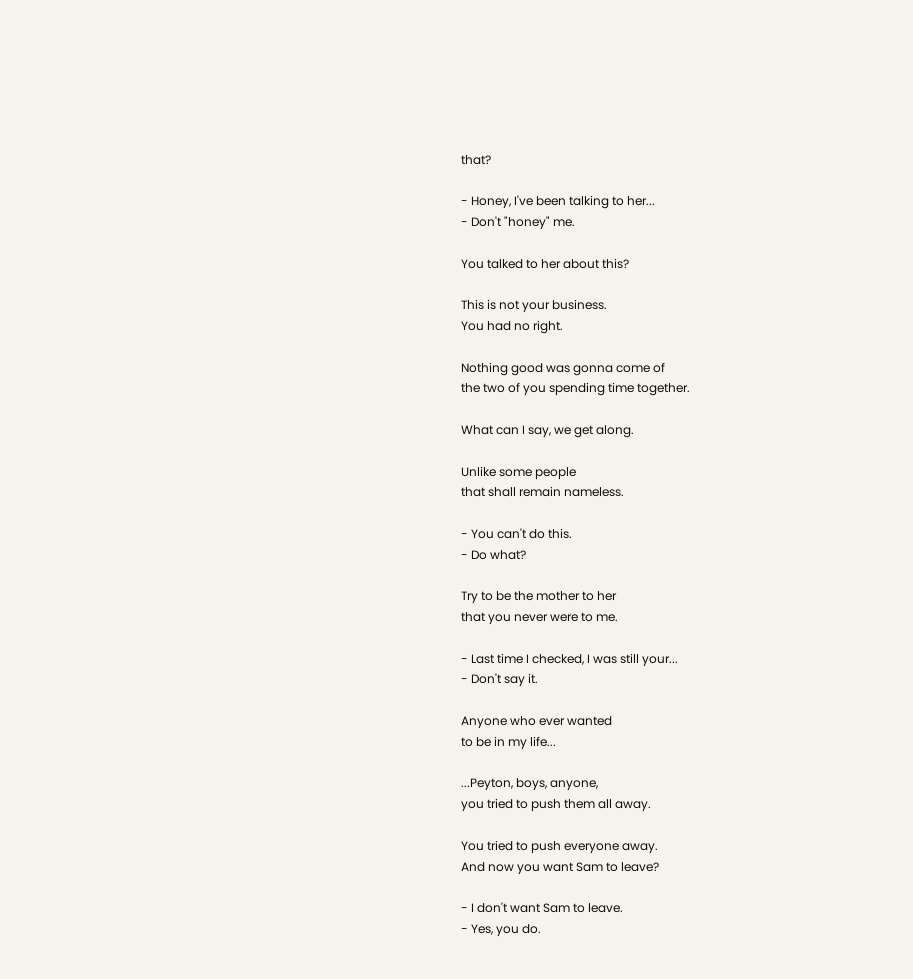that?

- Honey, I've been talking to her...
- Don't "honey" me.

You talked to her about this?

This is not your business.
You had no right.

Nothing good was gonna come of
the two of you spending time together.

What can I say, we get along.

Unlike some people
that shall remain nameless.

- You can't do this.
- Do what?

Try to be the mother to her
that you never were to me.

- Last time I checked, I was still your...
- Don't say it.

Anyone who ever wanted
to be in my life...

...Peyton, boys, anyone,
you tried to push them all away.

You tried to push everyone away.
And now you want Sam to leave?

- I don't want Sam to leave.
- Yes, you do.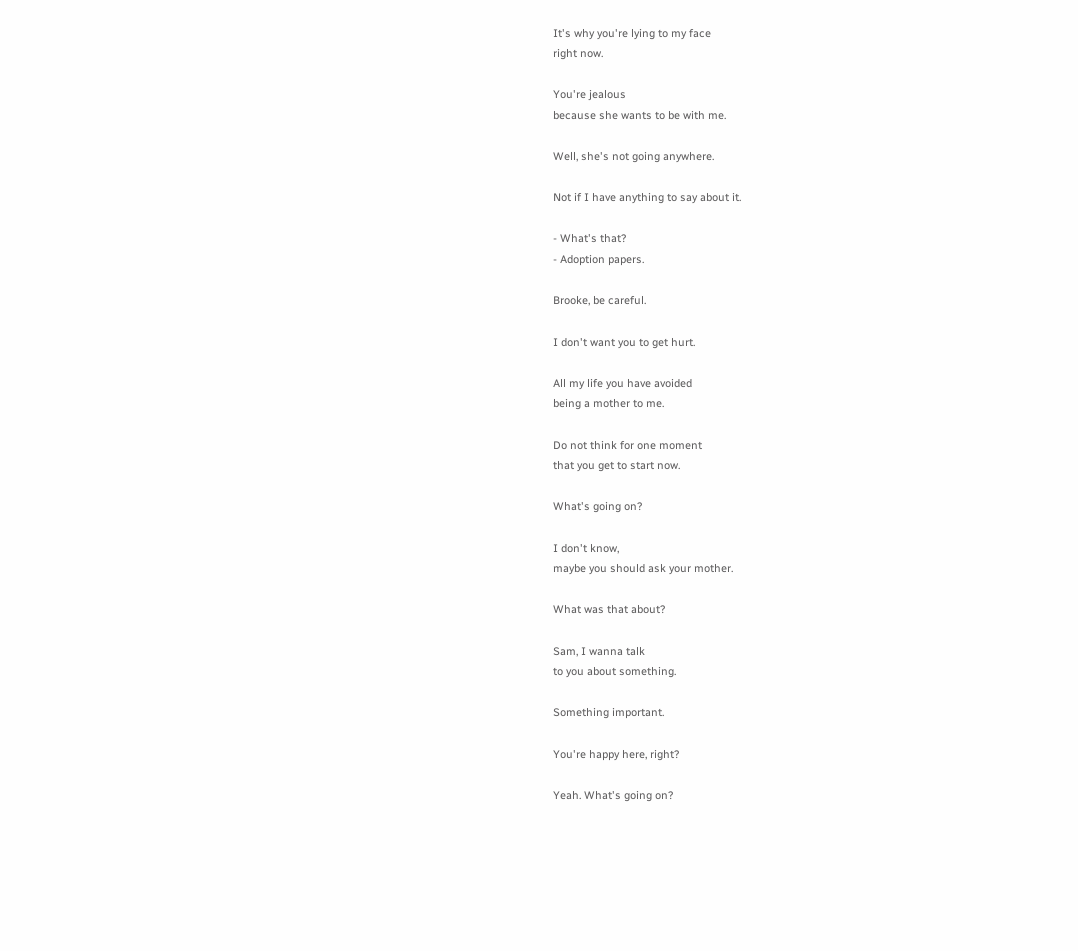It's why you're lying to my face
right now.

You're jealous
because she wants to be with me.

Well, she's not going anywhere.

Not if I have anything to say about it.

- What's that?
- Adoption papers.

Brooke, be careful.

I don't want you to get hurt.

All my life you have avoided
being a mother to me.

Do not think for one moment
that you get to start now.

What's going on?

I don't know,
maybe you should ask your mother.

What was that about?

Sam, I wanna talk
to you about something.

Something important.

You're happy here, right?

Yeah. What's going on?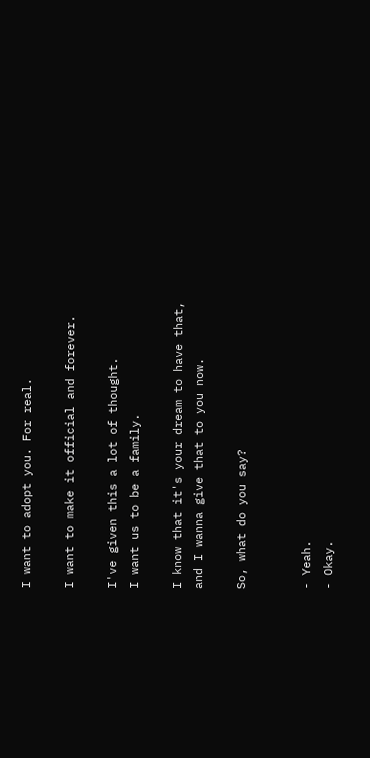I want to adopt you. For real.

I want to make it official and forever.

I've given this a lot of thought.
I want us to be a family.

I know that it's your dream to have that,
and I wanna give that to you now.

So, what do you say?


- Yeah.
- Okay.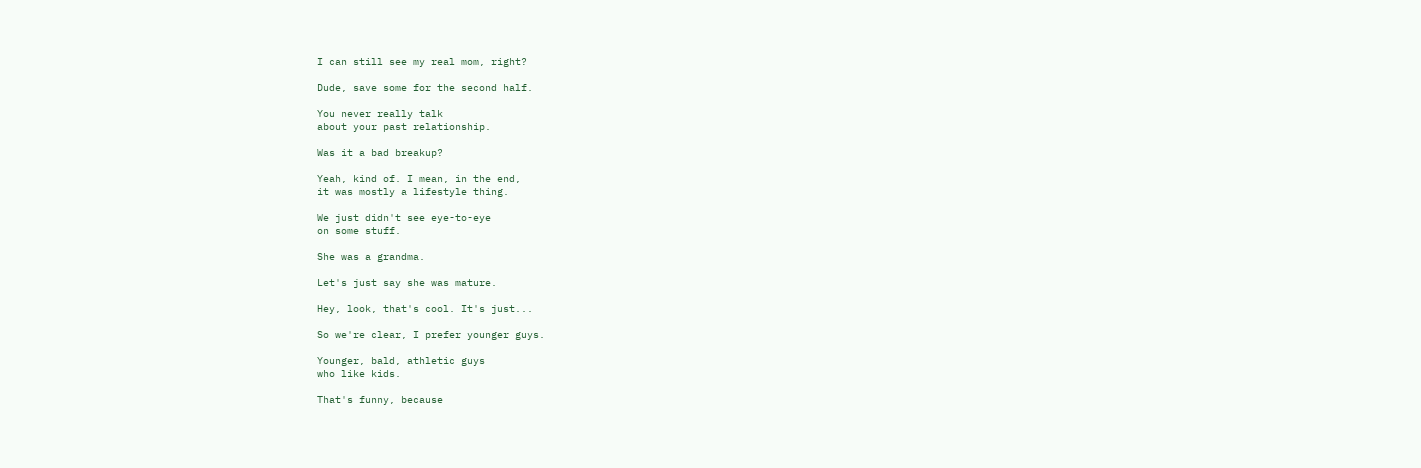I can still see my real mom, right?

Dude, save some for the second half.

You never really talk
about your past relationship.

Was it a bad breakup?

Yeah, kind of. I mean, in the end,
it was mostly a lifestyle thing.

We just didn't see eye-to-eye
on some stuff.

She was a grandma.

Let's just say she was mature.

Hey, look, that's cool. It's just...

So we're clear, I prefer younger guys.

Younger, bald, athletic guys
who like kids.

That's funny, because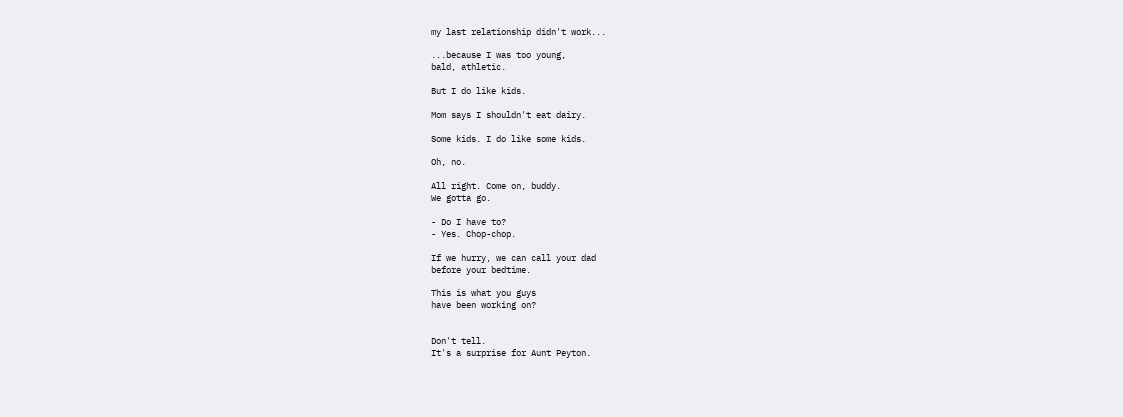my last relationship didn't work...

...because I was too young,
bald, athletic.

But I do like kids.

Mom says I shouldn't eat dairy.

Some kids. I do like some kids.

Oh, no.

All right. Come on, buddy.
We gotta go.

- Do I have to?
- Yes. Chop-chop.

If we hurry, we can call your dad
before your bedtime.

This is what you guys
have been working on?


Don't tell.
It's a surprise for Aunt Peyton.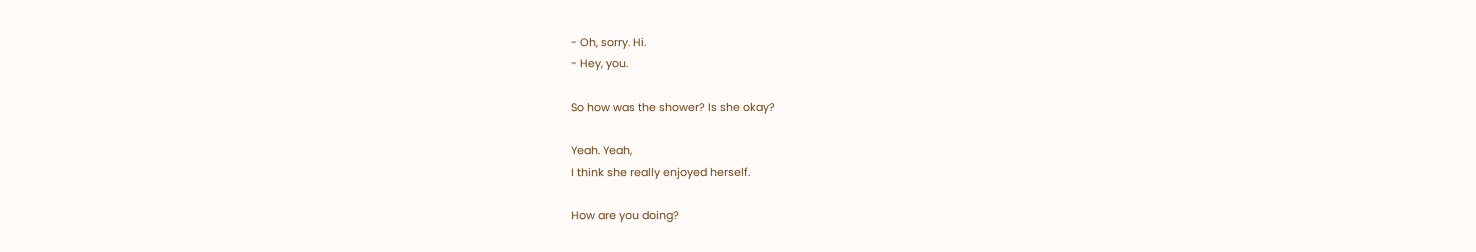- Oh, sorry. Hi.
- Hey, you.

So how was the shower? Is she okay?

Yeah. Yeah,
I think she really enjoyed herself.

How are you doing?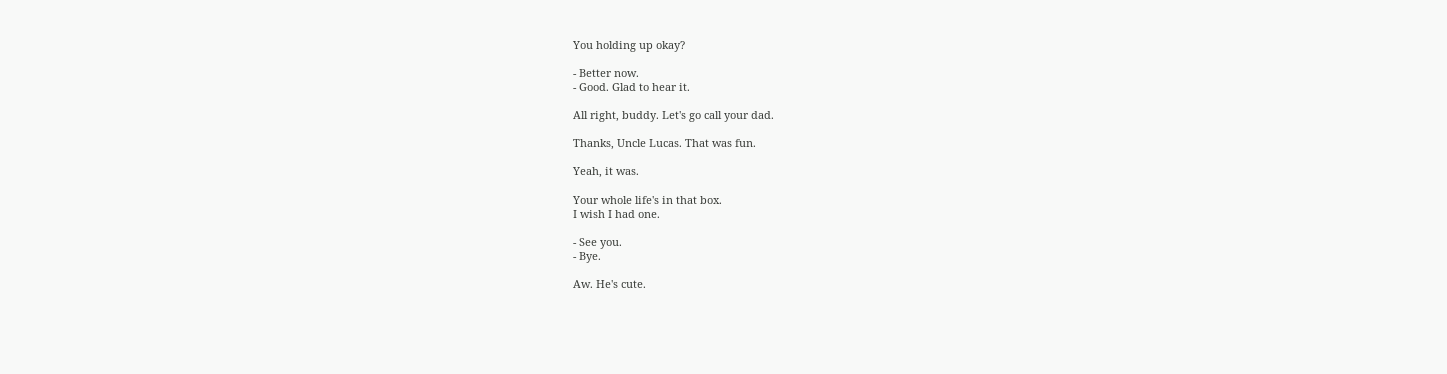You holding up okay?

- Better now.
- Good. Glad to hear it.

All right, buddy. Let's go call your dad.

Thanks, Uncle Lucas. That was fun.

Yeah, it was.

Your whole life's in that box.
I wish I had one.

- See you.
- Bye.

Aw. He's cute.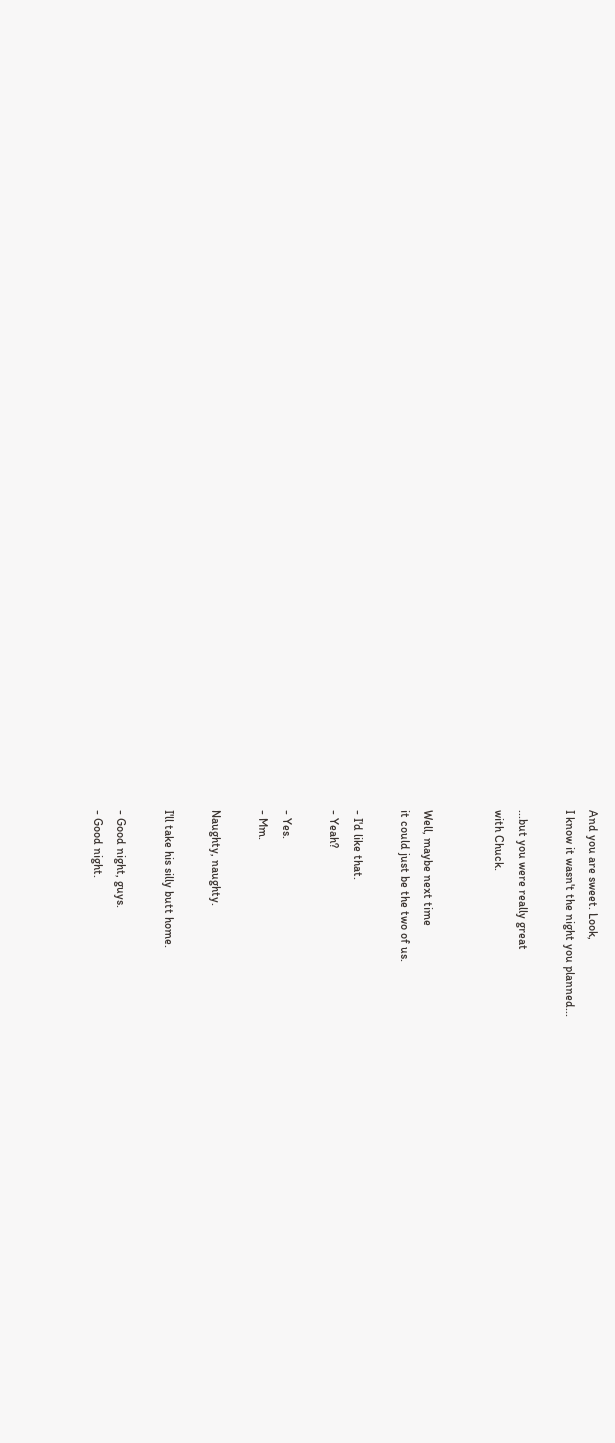And you are sweet. Look,
I know it wasn't the night you planned...

...but you were really great
with Chuck.


Well, maybe next time
it could just be the two of us.

- I'd like that.
- Yeah?

- Yes.
- Mm.

Naughty, naughty.

I'll take his silly butt home.

- Good night, guys.
- Good night.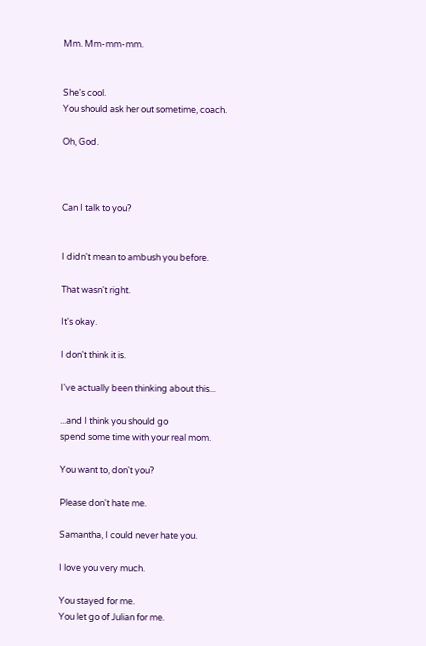Mm. Mm-mm-mm.


She's cool.
You should ask her out sometime, coach.

Oh, God.



Can I talk to you?


I didn't mean to ambush you before.

That wasn't right.

It's okay.

I don't think it is.

I've actually been thinking about this...

...and I think you should go
spend some time with your real mom.

You want to, don't you?

Please don't hate me.

Samantha, I could never hate you.

I love you very much.

You stayed for me.
You let go of Julian for me.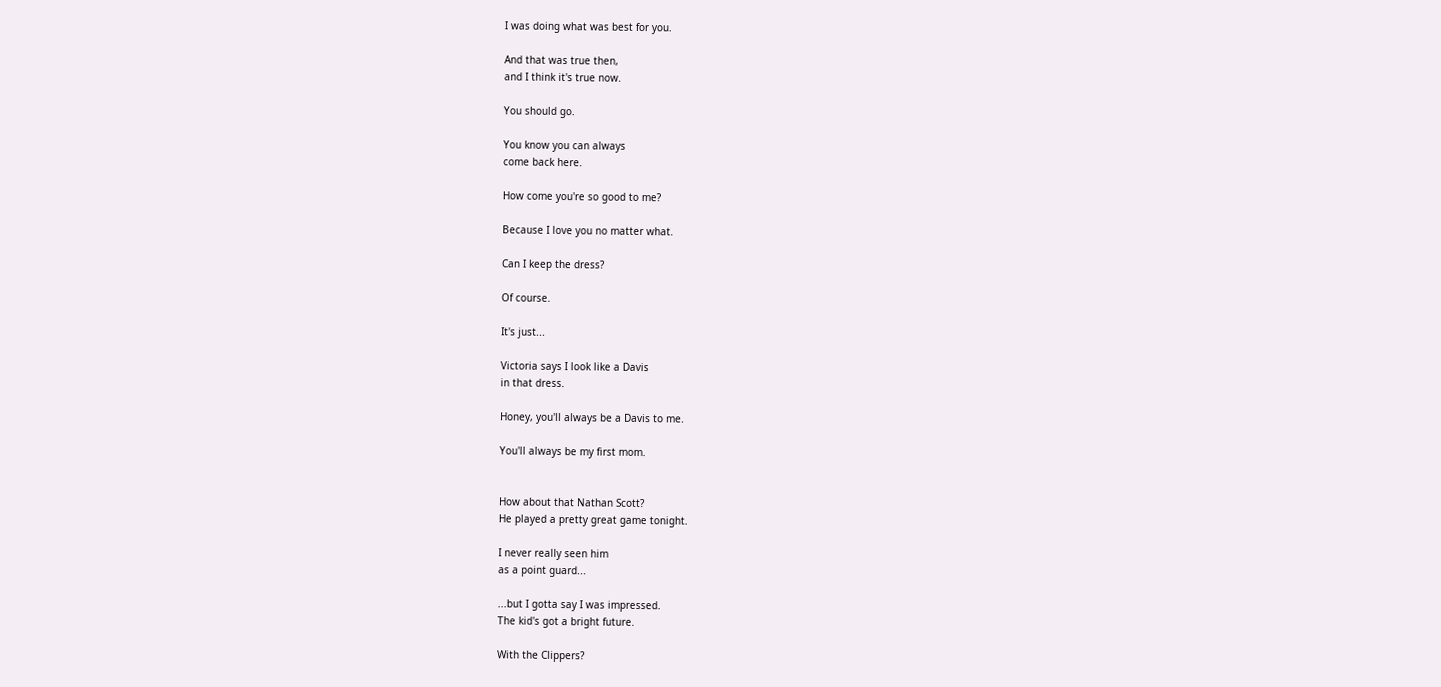I was doing what was best for you.

And that was true then,
and I think it's true now.

You should go.

You know you can always
come back here.

How come you're so good to me?

Because I love you no matter what.

Can I keep the dress?

Of course.

It's just...

Victoria says I look like a Davis
in that dress.

Honey, you'll always be a Davis to me.

You'll always be my first mom.


How about that Nathan Scott?
He played a pretty great game tonight.

I never really seen him
as a point guard...

...but I gotta say I was impressed.
The kid's got a bright future.

With the Clippers?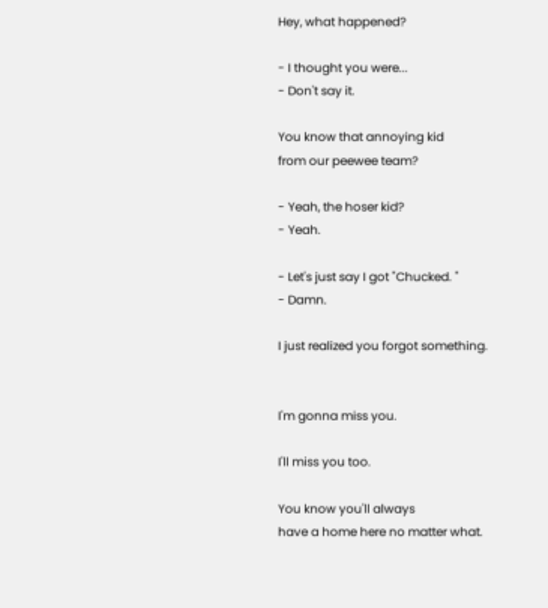Hey, what happened?

- I thought you were...
- Don't say it.

You know that annoying kid
from our peewee team?

- Yeah, the hoser kid?
- Yeah.

- Let's just say I got "Chucked. "
- Damn.

I just realized you forgot something.


I'm gonna miss you.

I'll miss you too.

You know you'll always
have a home here no matter what.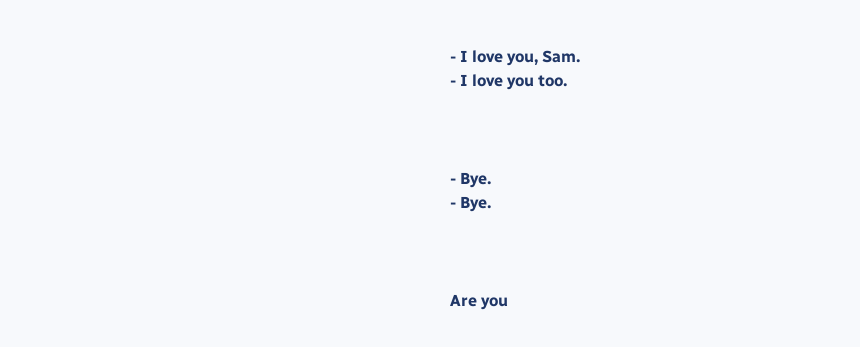- I love you, Sam.
- I love you too.



- Bye.
- Bye.



Are you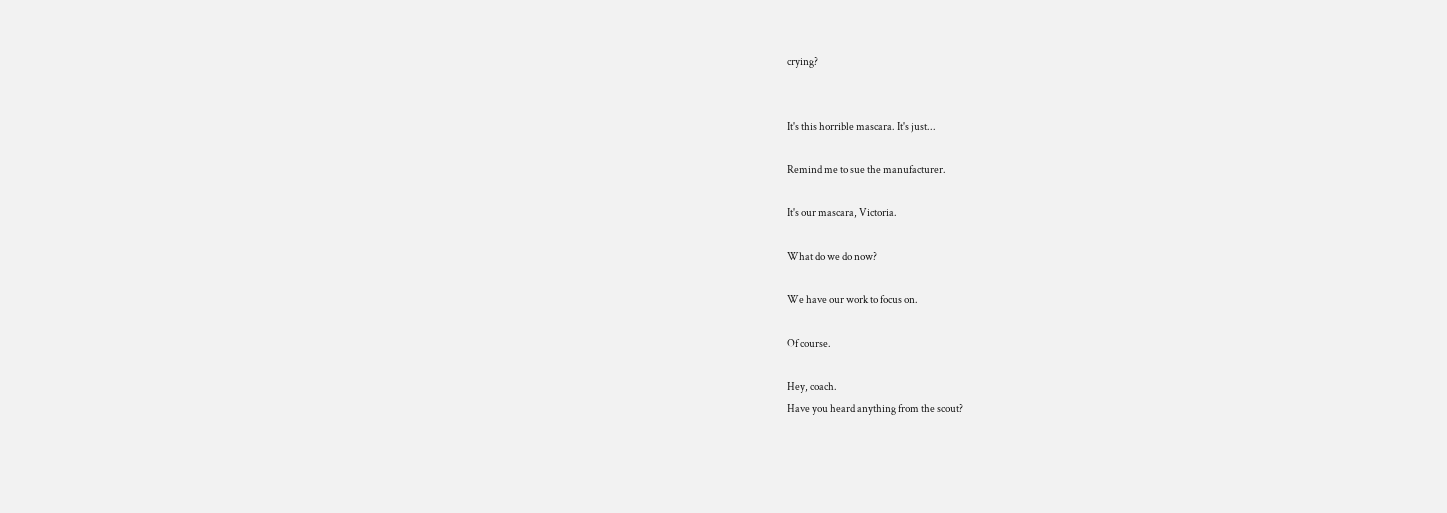crying?


It's this horrible mascara. It's just...

Remind me to sue the manufacturer.

It's our mascara, Victoria.

What do we do now?

We have our work to focus on.

Of course.

Hey, coach.
Have you heard anything from the scout?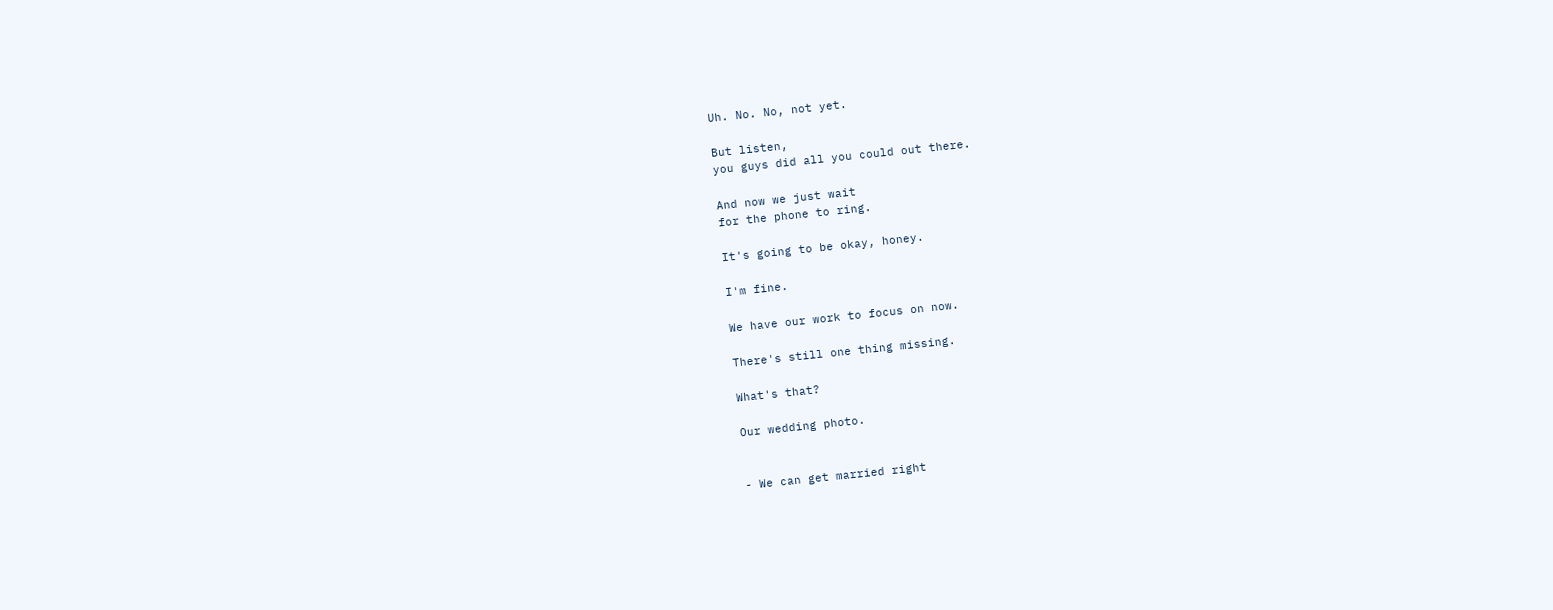Uh. No. No, not yet.

But listen,
you guys did all you could out there.

And now we just wait
for the phone to ring.

It's going to be okay, honey.

I'm fine.

We have our work to focus on now.

There's still one thing missing.

What's that?

Our wedding photo.


- We can get married right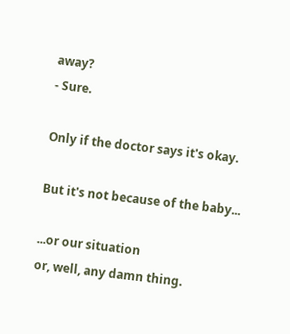away?
- Sure.

Only if the doctor says it's okay.

But it's not because of the baby...

...or our situation
or, well, any damn thing.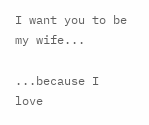I want you to be my wife...

...because I love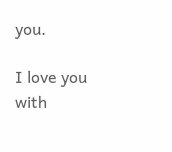you.

I love you with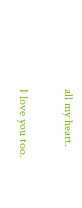all my heart.

I love you too.